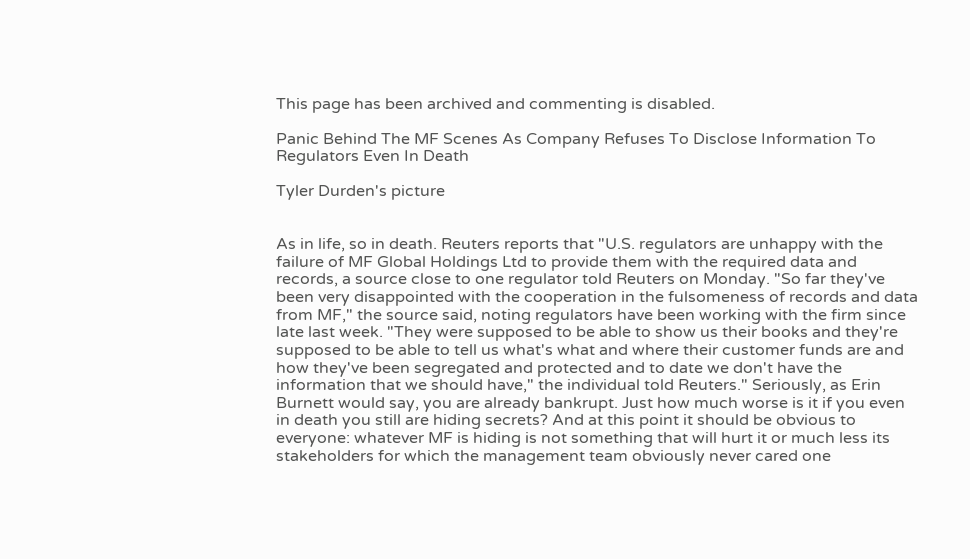This page has been archived and commenting is disabled.

Panic Behind The MF Scenes As Company Refuses To Disclose Information To Regulators Even In Death

Tyler Durden's picture


As in life, so in death. Reuters reports that "U.S. regulators are unhappy with the failure of MF Global Holdings Ltd to provide them with the required data and records, a source close to one regulator told Reuters on Monday. "So far they've been very disappointed with the cooperation in the fulsomeness of records and data from MF," the source said, noting regulators have been working with the firm since late last week. "They were supposed to be able to show us their books and they're supposed to be able to tell us what's what and where their customer funds are and how they've been segregated and protected and to date we don't have the information that we should have," the individual told Reuters." Seriously, as Erin Burnett would say, you are already bankrupt. Just how much worse is it if you even in death you still are hiding secrets? And at this point it should be obvious to everyone: whatever MF is hiding is not something that will hurt it or much less its stakeholders for which the management team obviously never cared one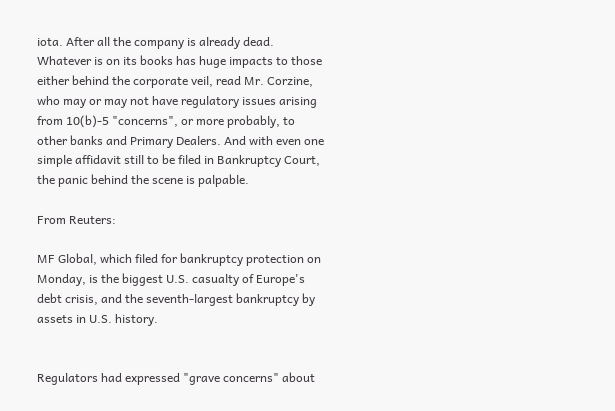iota. After all the company is already dead. Whatever is on its books has huge impacts to those either behind the corporate veil, read Mr. Corzine, who may or may not have regulatory issues arising from 10(b)-5 "concerns", or more probably, to other banks and Primary Dealers. And with even one simple affidavit still to be filed in Bankruptcy Court, the panic behind the scene is palpable.

From Reuters:

MF Global, which filed for bankruptcy protection on Monday, is the biggest U.S. casualty of Europe's debt crisis, and the seventh-largest bankruptcy by assets in U.S. history.


Regulators had expressed "grave concerns" about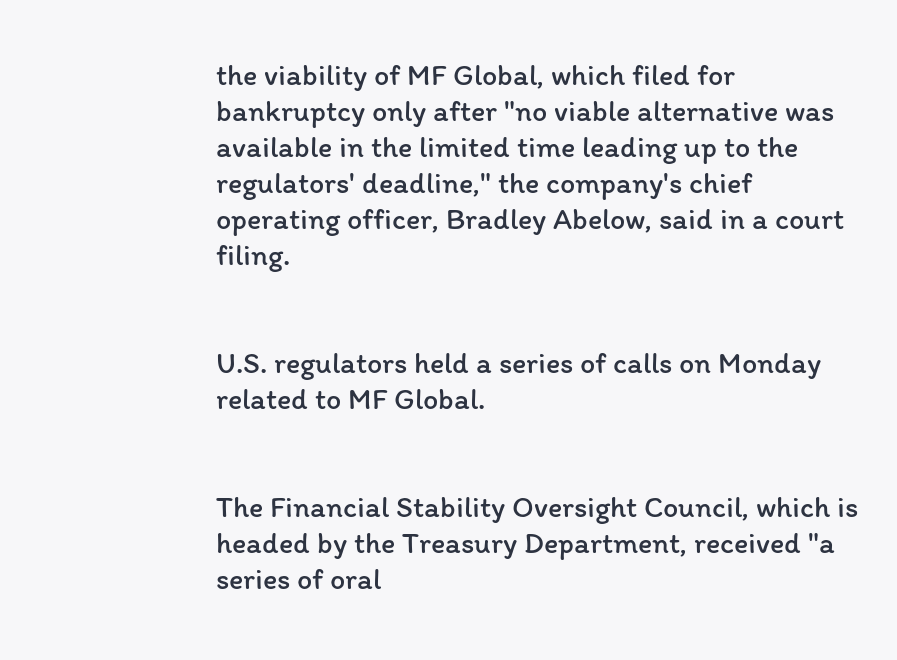the viability of MF Global, which filed for bankruptcy only after "no viable alternative was available in the limited time leading up to the regulators' deadline," the company's chief operating officer, Bradley Abelow, said in a court filing.


U.S. regulators held a series of calls on Monday related to MF Global.


The Financial Stability Oversight Council, which is headed by the Treasury Department, received "a series of oral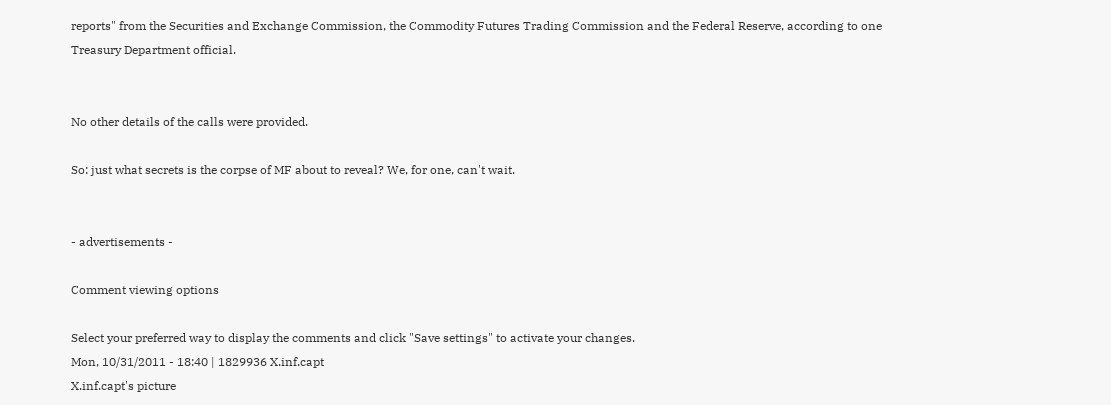reports" from the Securities and Exchange Commission, the Commodity Futures Trading Commission and the Federal Reserve, according to one Treasury Department official.


No other details of the calls were provided.

So: just what secrets is the corpse of MF about to reveal? We, for one, can't wait.


- advertisements -

Comment viewing options

Select your preferred way to display the comments and click "Save settings" to activate your changes.
Mon, 10/31/2011 - 18:40 | 1829936 X.inf.capt
X.inf.capt's picture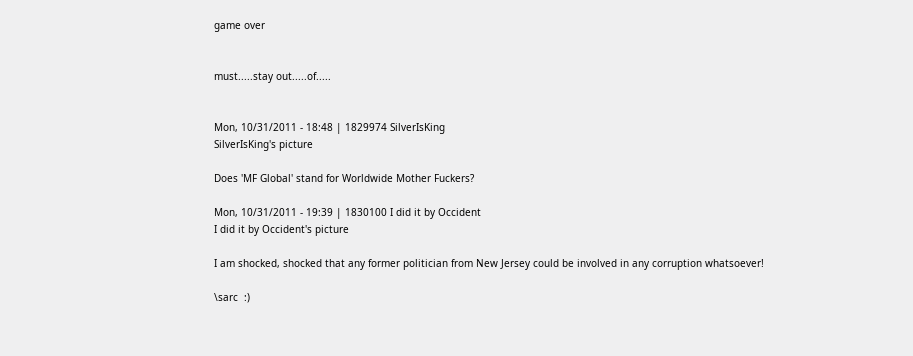game over


must.....stay out.....of.....


Mon, 10/31/2011 - 18:48 | 1829974 SilverIsKing
SilverIsKing's picture

Does 'MF Global' stand for Worldwide Mother Fuckers?

Mon, 10/31/2011 - 19:39 | 1830100 I did it by Occident
I did it by Occident's picture

I am shocked, shocked that any former politician from New Jersey could be involved in any corruption whatsoever!

\sarc  :)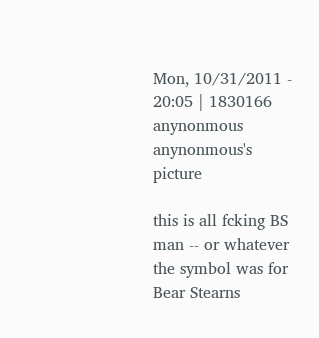Mon, 10/31/2011 - 20:05 | 1830166 anynonmous
anynonmous's picture

this is all fcking BS man -- or whatever the symbol was for Bear Stearns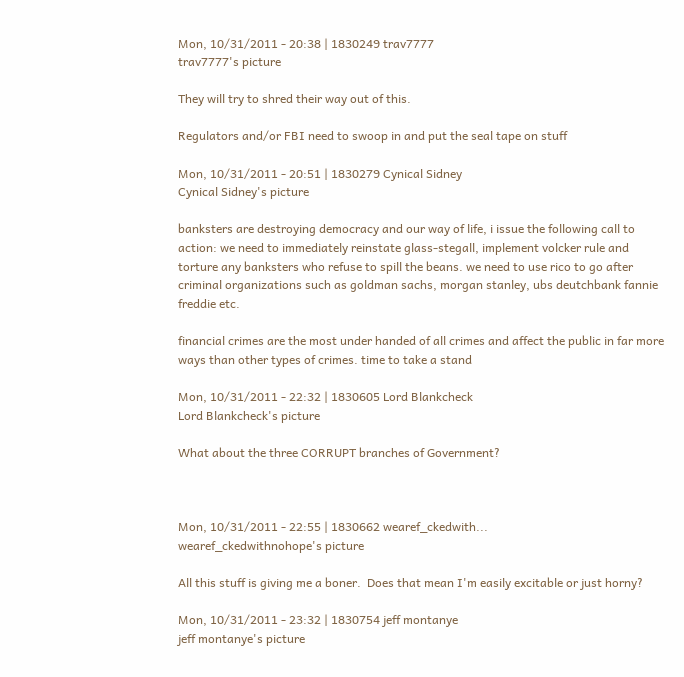Mon, 10/31/2011 - 20:38 | 1830249 trav7777
trav7777's picture

They will try to shred their way out of this.

Regulators and/or FBI need to swoop in and put the seal tape on stuff

Mon, 10/31/2011 - 20:51 | 1830279 Cynical Sidney
Cynical Sidney's picture

banksters are destroying democracy and our way of life, i issue the following call to action: we need to immediately reinstate glass-stegall, implement volcker rule and torture any banksters who refuse to spill the beans. we need to use rico to go after criminal organizations such as goldman sachs, morgan stanley, ubs deutchbank fannie freddie etc.

financial crimes are the most under handed of all crimes and affect the public in far more ways than other types of crimes. time to take a stand

Mon, 10/31/2011 - 22:32 | 1830605 Lord Blankcheck
Lord Blankcheck's picture

What about the three CORRUPT branches of Government?



Mon, 10/31/2011 - 22:55 | 1830662 wearef_ckedwith...
wearef_ckedwithnohope's picture

All this stuff is giving me a boner.  Does that mean I'm easily excitable or just horny?

Mon, 10/31/2011 - 23:32 | 1830754 jeff montanye
jeff montanye's picture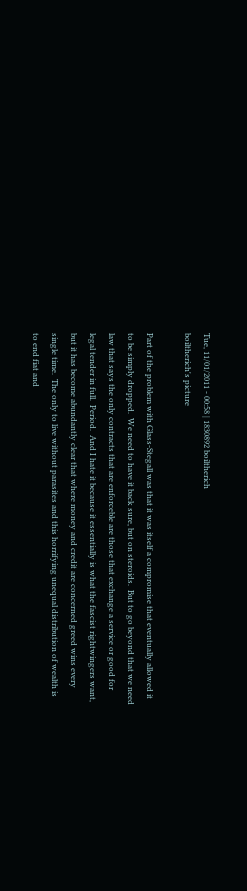Tue, 11/01/2011 - 00:58 | 1830892 boiltherich
boiltherich's picture

Part of the problem with Glass-Stegall was that it was itself a compromise that eventually allowed it to be simply dropped.  We need to have it back sure, but on steroids.  But to go beyond that we need law that says the only contracts that are enforceble are those that exchange a service or good for legal tender in full.  Period.  And I hate it because it essentially is what the fascist rightwingers want, but it has become abundantly clear that where money and credit are concerned greed wins every single time.  The only to live without parasites and this horrifying unequal distribution of wealth is to end fiat and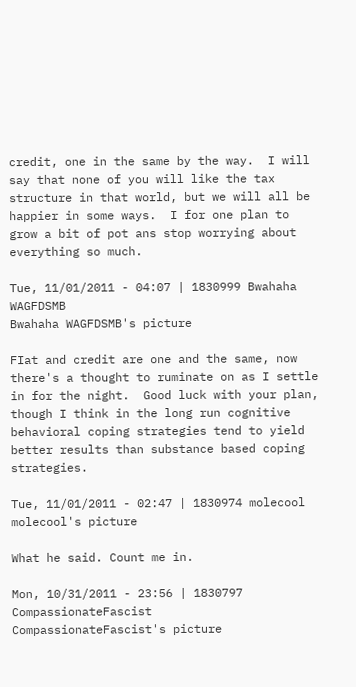credit, one in the same by the way.  I will say that none of you will like the tax structure in that world, but we will all be happier in some ways.  I for one plan to grow a bit of pot ans stop worrying about everything so much.

Tue, 11/01/2011 - 04:07 | 1830999 Bwahaha WAGFDSMB
Bwahaha WAGFDSMB's picture

FIat and credit are one and the same, now there's a thought to ruminate on as I settle in for the night.  Good luck with your plan, though I think in the long run cognitive behavioral coping strategies tend to yield better results than substance based coping strategies.

Tue, 11/01/2011 - 02:47 | 1830974 molecool
molecool's picture

What he said. Count me in.

Mon, 10/31/2011 - 23:56 | 1830797 CompassionateFascist
CompassionateFascist's picture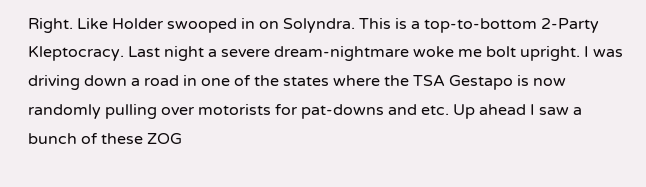Right. Like Holder swooped in on Solyndra. This is a top-to-bottom 2-Party Kleptocracy. Last night a severe dream-nightmare woke me bolt upright. I was driving down a road in one of the states where the TSA Gestapo is now randomly pulling over motorists for pat-downs and etc. Up ahead I saw a bunch of these ZOG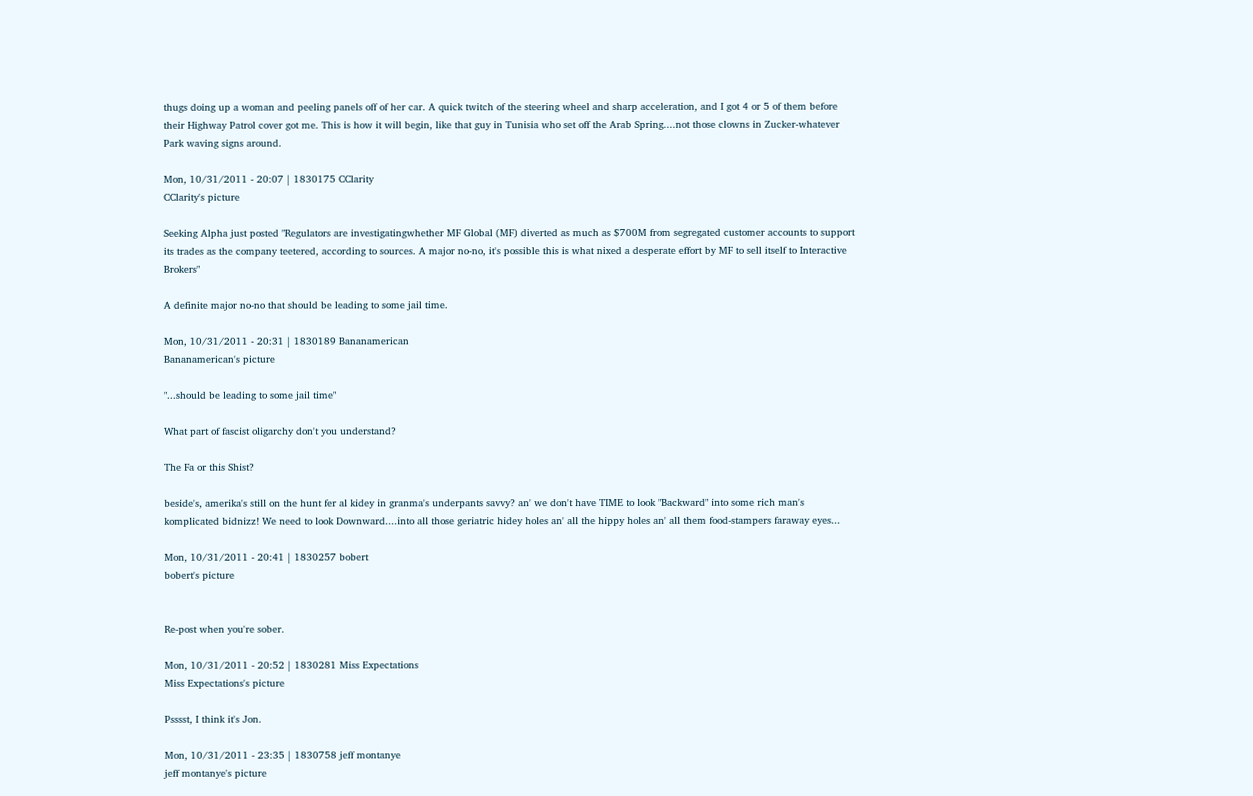thugs doing up a woman and peeling panels off of her car. A quick twitch of the steering wheel and sharp acceleration, and I got 4 or 5 of them before their Highway Patrol cover got me. This is how it will begin, like that guy in Tunisia who set off the Arab Spring....not those clowns in Zucker-whatever Park waving signs around.

Mon, 10/31/2011 - 20:07 | 1830175 CClarity
CClarity's picture

Seeking Alpha just posted "Regulators are investigatingwhether MF Global (MF) diverted as much as $700M from segregated customer accounts to support its trades as the company teetered, according to sources. A major no-no, it's possible this is what nixed a desperate effort by MF to sell itself to Interactive Brokers"

A definite major no-no that should be leading to some jail time.

Mon, 10/31/2011 - 20:31 | 1830189 Bananamerican
Bananamerican's picture

"...should be leading to some jail time"

What part of fascist oligarchy don't you understand?

The Fa or this Shist?

beside's, amerika's still on the hunt fer al kidey in granma's underpants savvy? an' we don't have TIME to look "Backward" into some rich man's komplicated bidnizz! We need to look Downward....into all those geriatric hidey holes an' all the hippy holes an' all them food-stampers faraway eyes...

Mon, 10/31/2011 - 20:41 | 1830257 bobert
bobert's picture


Re-post when you're sober.

Mon, 10/31/2011 - 20:52 | 1830281 Miss Expectations
Miss Expectations's picture

Psssst, I think it's Jon.

Mon, 10/31/2011 - 23:35 | 1830758 jeff montanye
jeff montanye's picture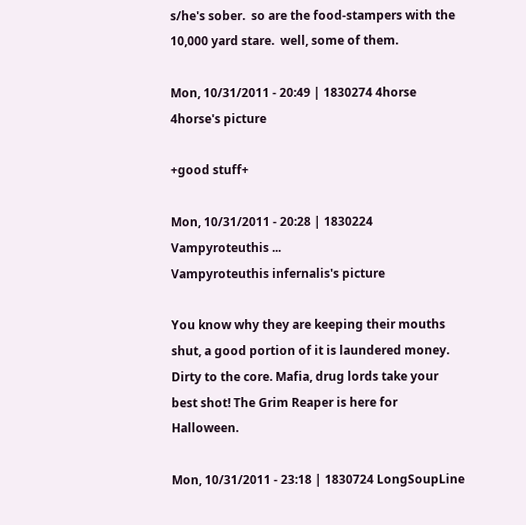s/he's sober.  so are the food-stampers with the 10,000 yard stare.  well, some of them.

Mon, 10/31/2011 - 20:49 | 1830274 4horse
4horse's picture

+good stuff+

Mon, 10/31/2011 - 20:28 | 1830224 Vampyroteuthis ...
Vampyroteuthis infernalis's picture

You know why they are keeping their mouths shut, a good portion of it is laundered money. Dirty to the core. Mafia, drug lords take your best shot! The Grim Reaper is here for Halloween.

Mon, 10/31/2011 - 23:18 | 1830724 LongSoupLine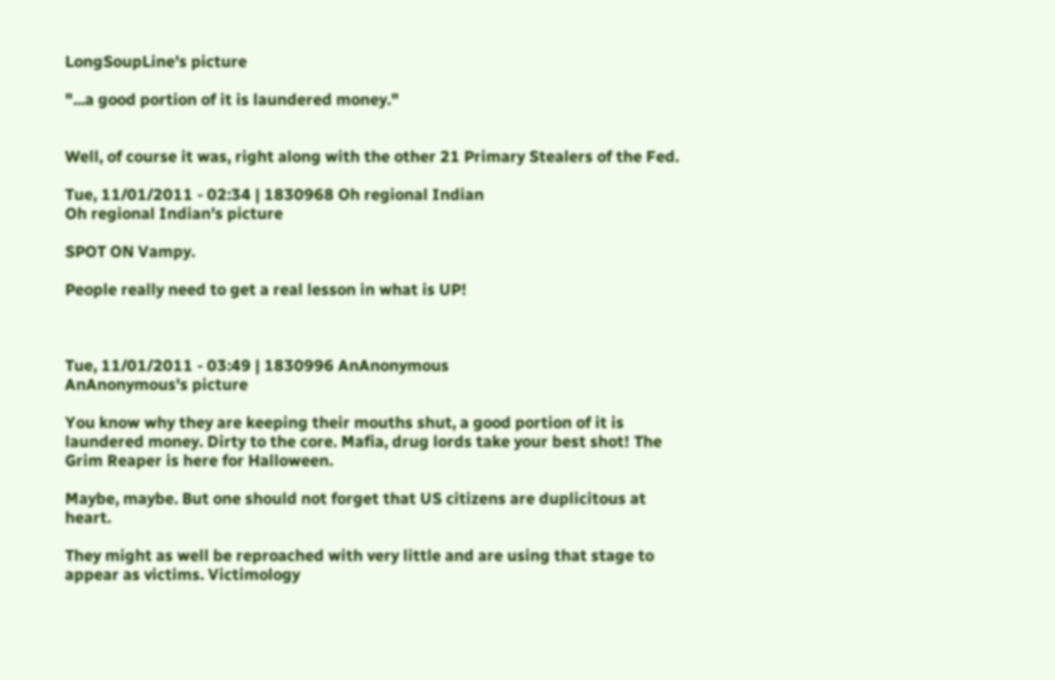LongSoupLine's picture

"...a good portion of it is laundered money."


Well, of course it was, right along with the other 21 Primary Stealers of the Fed.

Tue, 11/01/2011 - 02:34 | 1830968 Oh regional Indian
Oh regional Indian's picture

SPOT ON Vampy.

People really need to get a real lesson in what is UP!



Tue, 11/01/2011 - 03:49 | 1830996 AnAnonymous
AnAnonymous's picture

You know why they are keeping their mouths shut, a good portion of it is laundered money. Dirty to the core. Mafia, drug lords take your best shot! The Grim Reaper is here for Halloween.

Maybe, maybe. But one should not forget that US citizens are duplicitous at heart.

They might as well be reproached with very little and are using that stage to appear as victims. Victimology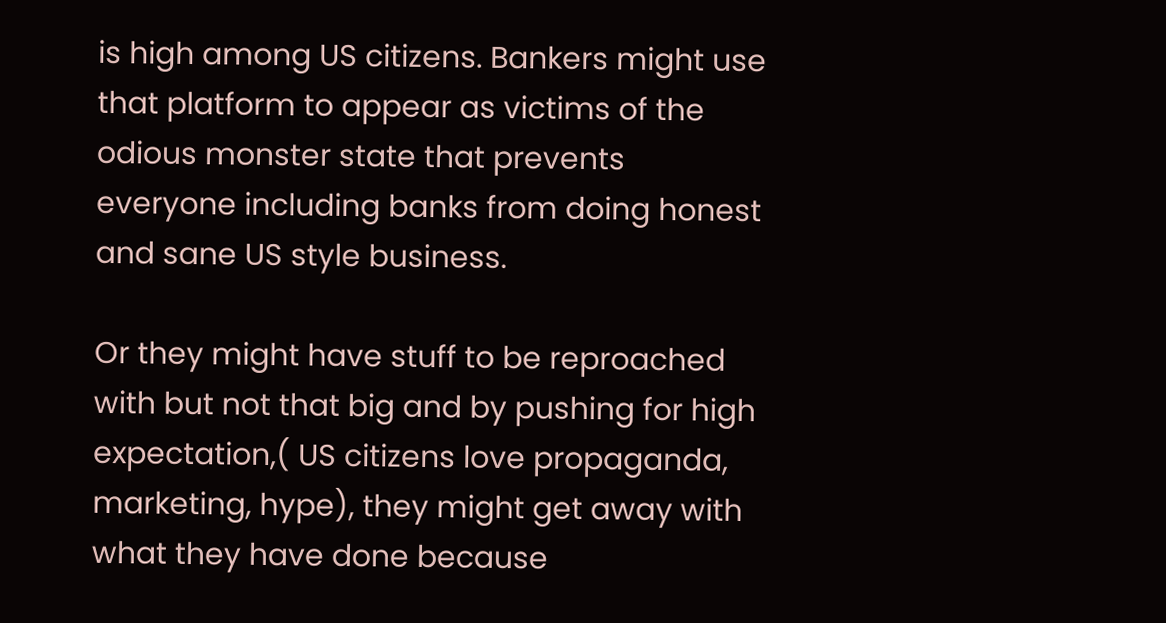is high among US citizens. Bankers might use that platform to appear as victims of the odious monster state that prevents everyone including banks from doing honest and sane US style business.

Or they might have stuff to be reproached with but not that big and by pushing for high expectation,( US citizens love propaganda, marketing, hype), they might get away with what they have done because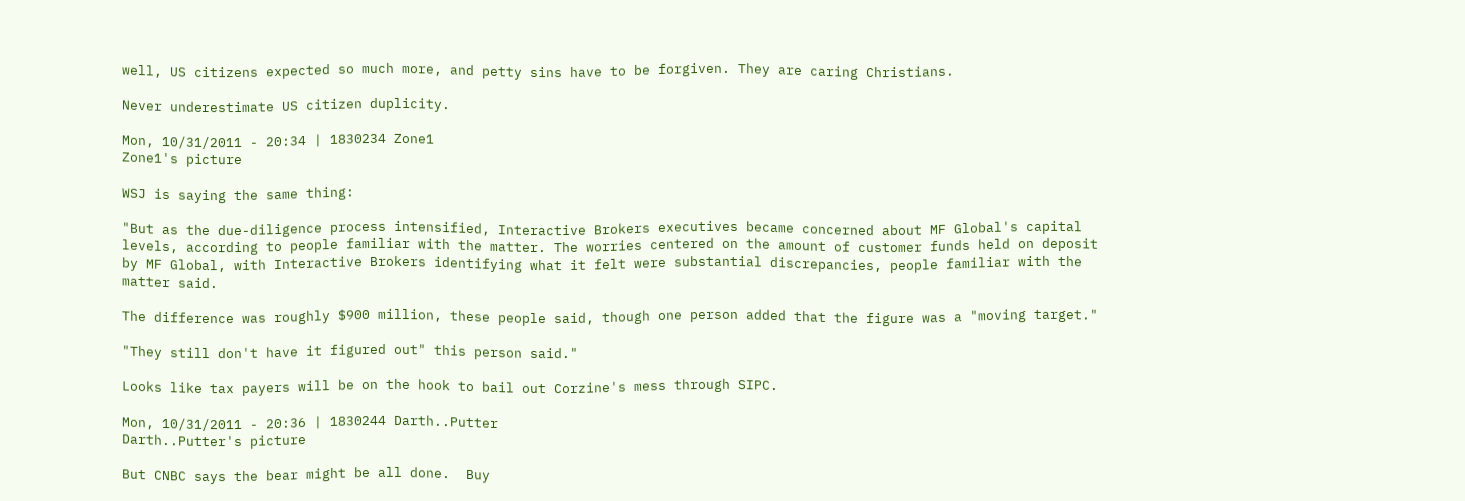well, US citizens expected so much more, and petty sins have to be forgiven. They are caring Christians.

Never underestimate US citizen duplicity.

Mon, 10/31/2011 - 20:34 | 1830234 Zone1
Zone1's picture

WSJ is saying the same thing:

"But as the due-diligence process intensified, Interactive Brokers executives became concerned about MF Global's capital levels, according to people familiar with the matter. The worries centered on the amount of customer funds held on deposit by MF Global, with Interactive Brokers identifying what it felt were substantial discrepancies, people familiar with the matter said.

The difference was roughly $900 million, these people said, though one person added that the figure was a "moving target."

"They still don't have it figured out" this person said."

Looks like tax payers will be on the hook to bail out Corzine's mess through SIPC.

Mon, 10/31/2011 - 20:36 | 1830244 Darth..Putter
Darth..Putter's picture

But CNBC says the bear might be all done.  Buy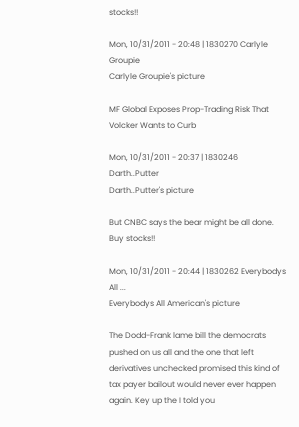stocks!!

Mon, 10/31/2011 - 20:48 | 1830270 Carlyle Groupie
Carlyle Groupie's picture

MF Global Exposes Prop-Trading Risk That Volcker Wants to Curb

Mon, 10/31/2011 - 20:37 | 1830246 Darth..Putter
Darth..Putter's picture

But CNBC says the bear might be all done.  Buy stocks!!

Mon, 10/31/2011 - 20:44 | 1830262 Everybodys All ...
Everybodys All American's picture

The Dodd-Frank lame bill the democrats pushed on us all and the one that left derivatives unchecked promised this kind of tax payer bailout would never ever happen again. Key up the I told you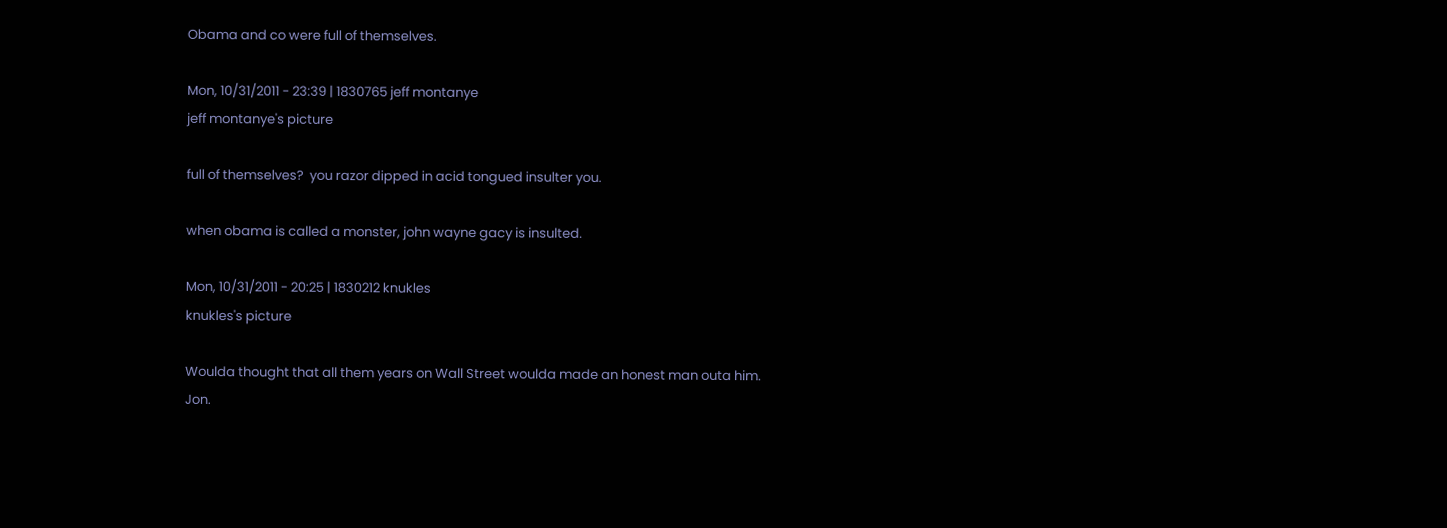Obama and co were full of themselves.

Mon, 10/31/2011 - 23:39 | 1830765 jeff montanye
jeff montanye's picture

full of themselves?  you razor dipped in acid tongued insulter you.

when obama is called a monster, john wayne gacy is insulted.

Mon, 10/31/2011 - 20:25 | 1830212 knukles
knukles's picture

Woulda thought that all them years on Wall Street woulda made an honest man outa him.
Jon.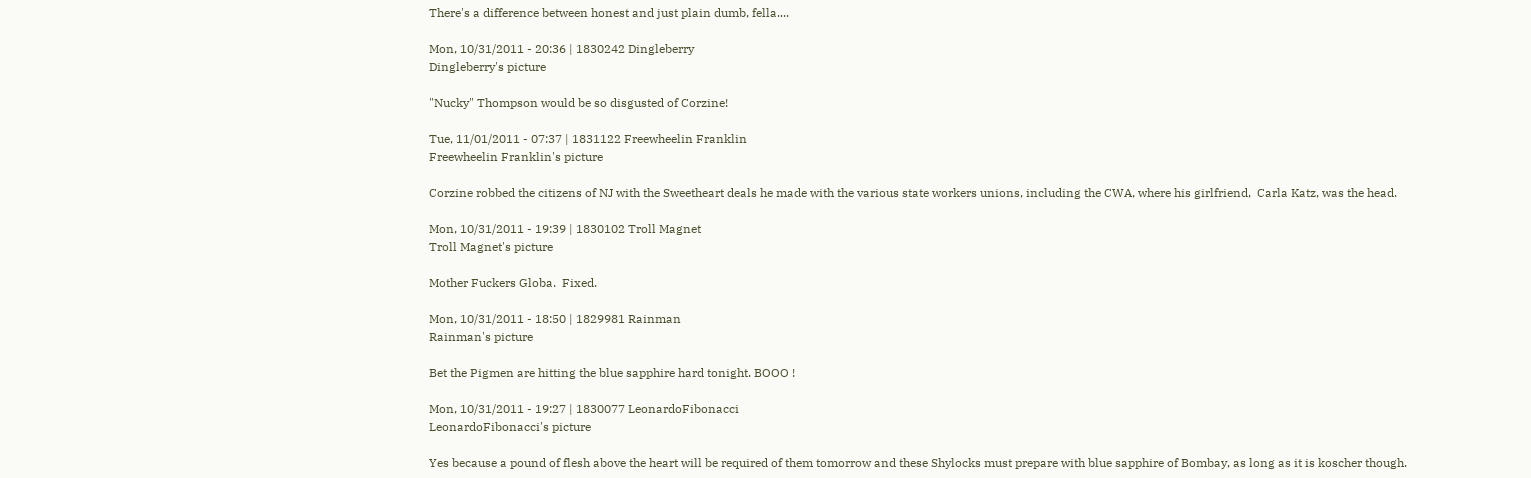There's a difference between honest and just plain dumb, fella....

Mon, 10/31/2011 - 20:36 | 1830242 Dingleberry
Dingleberry's picture

"Nucky" Thompson would be so disgusted of Corzine!

Tue, 11/01/2011 - 07:37 | 1831122 Freewheelin Franklin
Freewheelin Franklin's picture

Corzine robbed the citizens of NJ with the Sweetheart deals he made with the various state workers unions, including the CWA, where his girlfriend,  Carla Katz, was the head.

Mon, 10/31/2011 - 19:39 | 1830102 Troll Magnet
Troll Magnet's picture

Mother Fuckers Globa.  Fixed.

Mon, 10/31/2011 - 18:50 | 1829981 Rainman
Rainman's picture

Bet the Pigmen are hitting the blue sapphire hard tonight. BOOO !

Mon, 10/31/2011 - 19:27 | 1830077 LeonardoFibonacci
LeonardoFibonacci's picture

Yes because a pound of flesh above the heart will be required of them tomorrow and these Shylocks must prepare with blue sapphire of Bombay, as long as it is koscher though.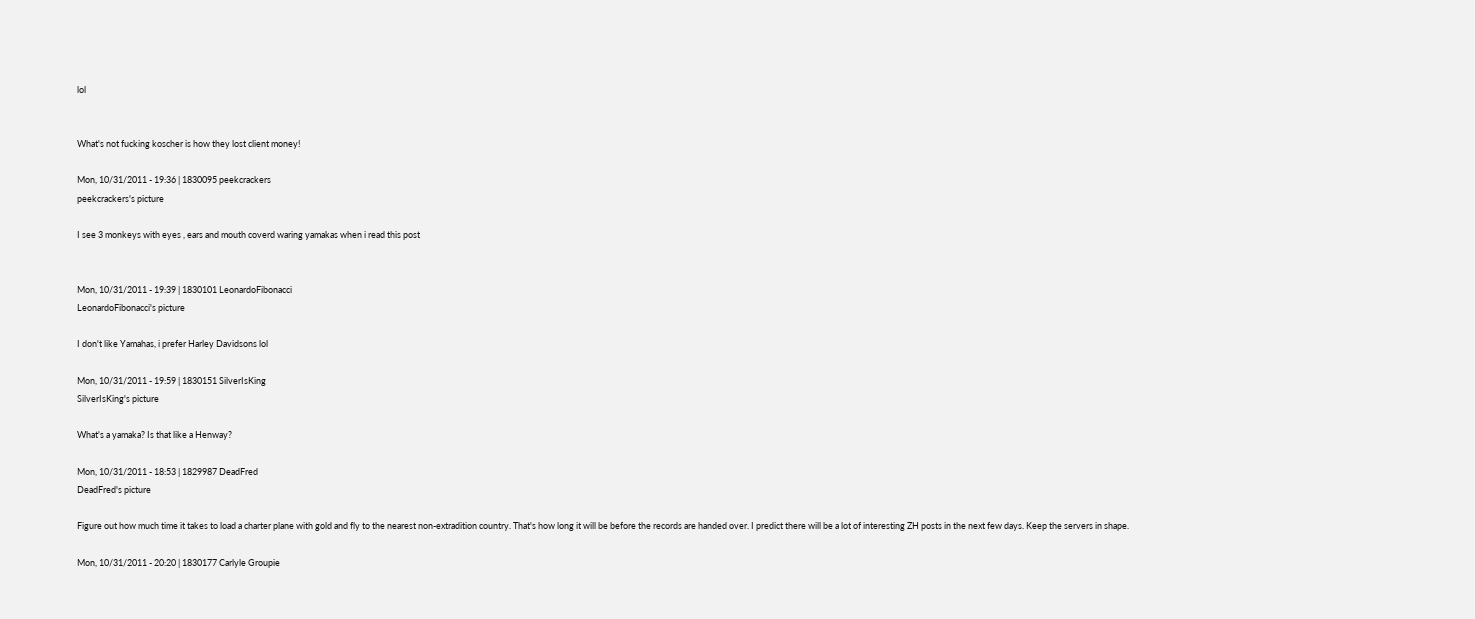lol


What's not fucking koscher is how they lost client money!

Mon, 10/31/2011 - 19:36 | 1830095 peekcrackers
peekcrackers's picture

I see 3 monkeys with eyes , ears and mouth coverd waring yamakas when i read this post


Mon, 10/31/2011 - 19:39 | 1830101 LeonardoFibonacci
LeonardoFibonacci's picture

I don't like Yamahas, i prefer Harley Davidsons lol

Mon, 10/31/2011 - 19:59 | 1830151 SilverIsKing
SilverIsKing's picture

What's a yamaka? Is that like a Henway?

Mon, 10/31/2011 - 18:53 | 1829987 DeadFred
DeadFred's picture

Figure out how much time it takes to load a charter plane with gold and fly to the nearest non-extradition country. That's how long it will be before the records are handed over. I predict there will be a lot of interesting ZH posts in the next few days. Keep the servers in shape.

Mon, 10/31/2011 - 20:20 | 1830177 Carlyle Groupie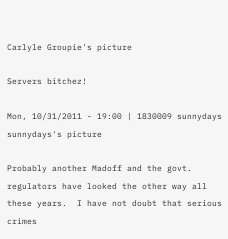Carlyle Groupie's picture

Servers bitchez!

Mon, 10/31/2011 - 19:00 | 1830009 sunnydays
sunnydays's picture

Probably another Madoff and the govt. regulators have looked the other way all these years.  I have not doubt that serious crimes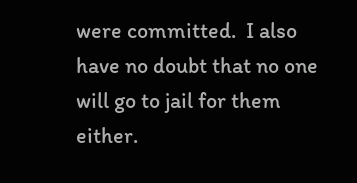were committed.  I also have no doubt that no one will go to jail for them either.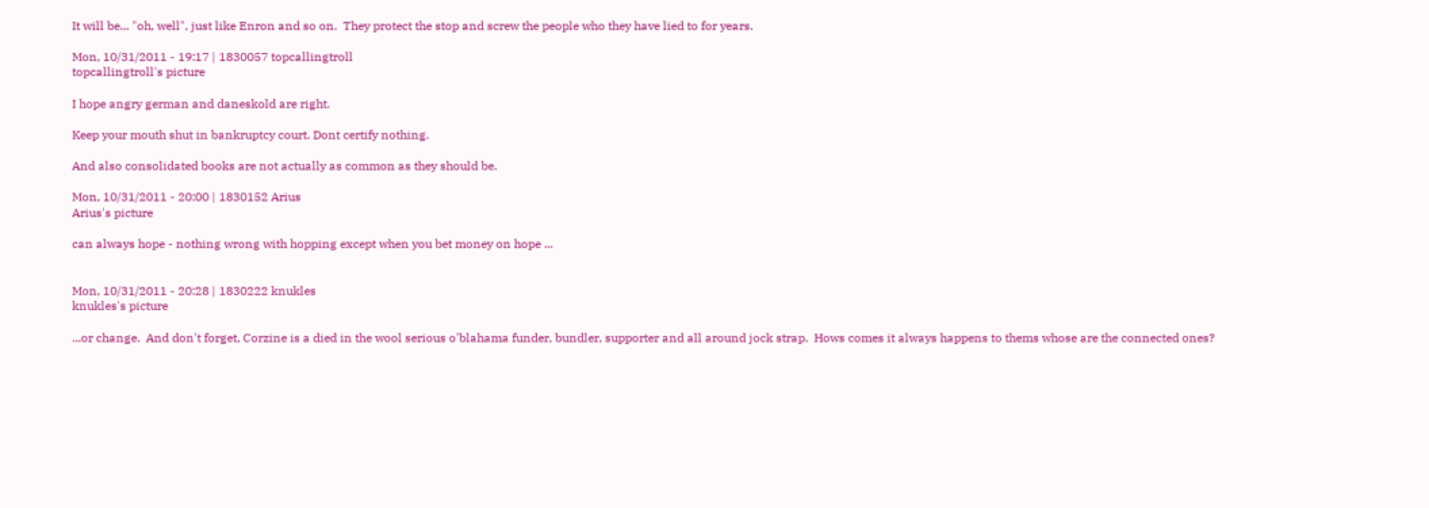It will be... "oh, well", just like Enron and so on.  They protect the stop and screw the people who they have lied to for years.

Mon, 10/31/2011 - 19:17 | 1830057 topcallingtroll
topcallingtroll's picture

I hope angry german and daneskold are right.

Keep your mouth shut in bankruptcy court. Dont certify nothing.

And also consolidated books are not actually as common as they should be.

Mon, 10/31/2011 - 20:00 | 1830152 Arius
Arius's picture

can always hope - nothing wrong with hopping except when you bet money on hope ...


Mon, 10/31/2011 - 20:28 | 1830222 knukles
knukles's picture

...or change.  And don't forget, Corzine is a died in the wool serious o'blahama funder, bundler, supporter and all around jock strap.  Hows comes it always happens to thems whose are the connected ones?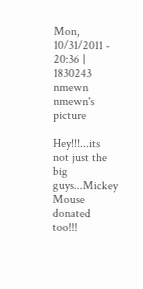Mon, 10/31/2011 - 20:36 | 1830243 nmewn
nmewn's picture

Hey!!!...its not just the big guys...Mickey Mouse donated too!!!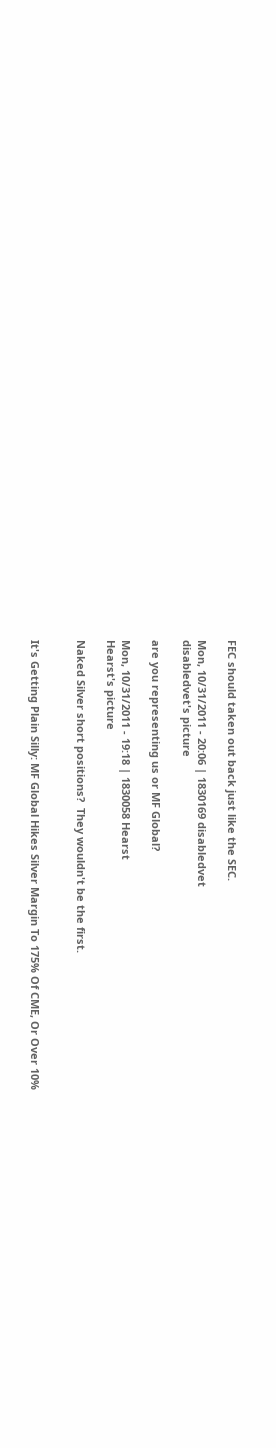FEC should taken out back just like the SEC.

Mon, 10/31/2011 - 20:06 | 1830169 disabledvet
disabledvet's picture

are you representing us or MF Global?

Mon, 10/31/2011 - 19:18 | 1830058 Hearst
Hearst's picture

Naked Silver short positions?  They wouldn't be the first.


It's Getting Plain Silly: MF Global Hikes Silver Margin To 175% Of CME, Or Over 10%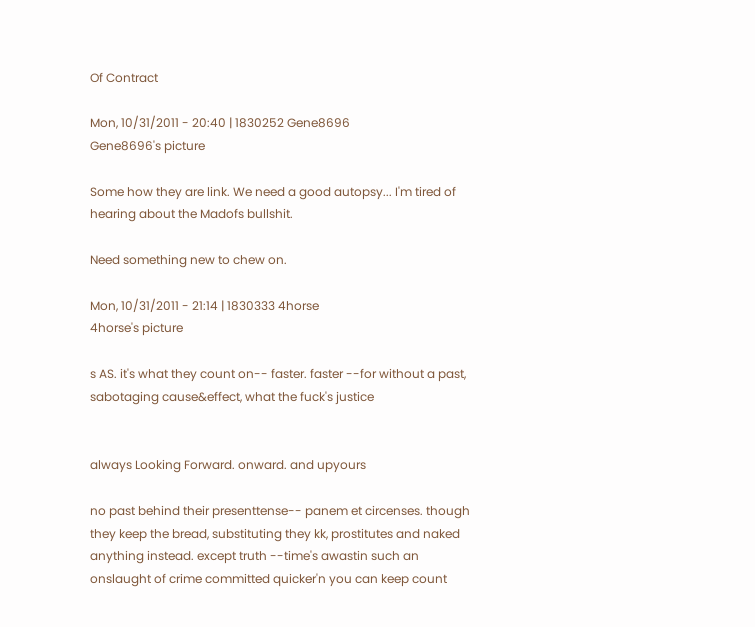Of Contract

Mon, 10/31/2011 - 20:40 | 1830252 Gene8696
Gene8696's picture

Some how they are link. We need a good autopsy... I'm tired of hearing about the Madofs bullshit.

Need something new to chew on.

Mon, 10/31/2011 - 21:14 | 1830333 4horse
4horse's picture

s AS. it's what they count on-- faster. faster --for without a past, sabotaging cause&effect, what the fuck's justice


always Looking Forward. onward. and upyours

no past behind their presenttense-- panem et circenses. though they keep the bread, substituting they kk, prostitutes and naked anything instead. except truth --time's awastin such an onslaught of crime committed quicker'n you can keep count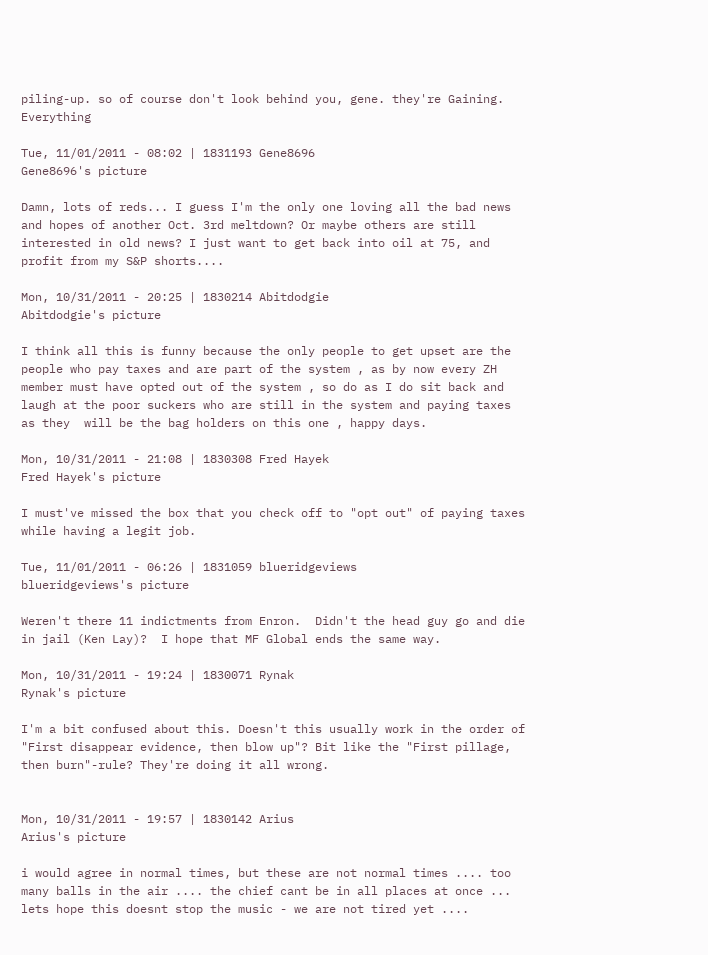piling-up. so of course don't look behind you, gene. they're Gaining. Everything

Tue, 11/01/2011 - 08:02 | 1831193 Gene8696
Gene8696's picture

Damn, lots of reds... I guess I'm the only one loving all the bad news and hopes of another Oct. 3rd meltdown? Or maybe others are still interested in old news? I just want to get back into oil at 75, and profit from my S&P shorts....

Mon, 10/31/2011 - 20:25 | 1830214 Abitdodgie
Abitdodgie's picture

I think all this is funny because the only people to get upset are the people who pay taxes and are part of the system , as by now every ZH member must have opted out of the system , so do as I do sit back and laugh at the poor suckers who are still in the system and paying taxes as they  will be the bag holders on this one , happy days.

Mon, 10/31/2011 - 21:08 | 1830308 Fred Hayek
Fred Hayek's picture

I must've missed the box that you check off to "opt out" of paying taxes while having a legit job.

Tue, 11/01/2011 - 06:26 | 1831059 blueridgeviews
blueridgeviews's picture

Weren't there 11 indictments from Enron.  Didn't the head guy go and die in jail (Ken Lay)?  I hope that MF Global ends the same way.

Mon, 10/31/2011 - 19:24 | 1830071 Rynak
Rynak's picture

I'm a bit confused about this. Doesn't this usually work in the order of "First disappear evidence, then blow up"? Bit like the "First pillage, then burn"-rule? They're doing it all wrong.


Mon, 10/31/2011 - 19:57 | 1830142 Arius
Arius's picture

i would agree in normal times, but these are not normal times .... too many balls in the air .... the chief cant be in all places at once ... lets hope this doesnt stop the music - we are not tired yet ....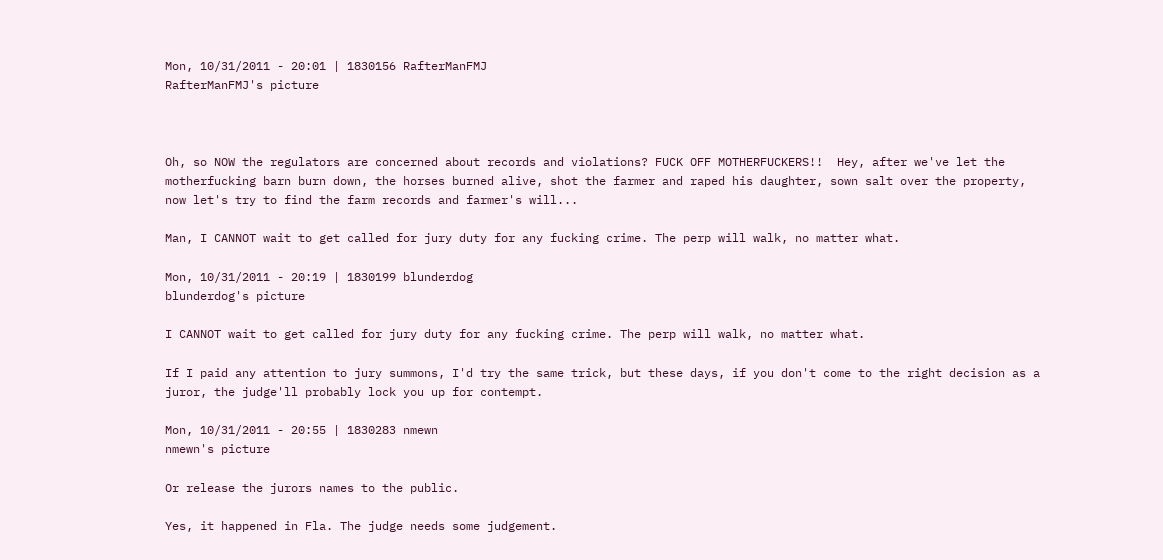Mon, 10/31/2011 - 20:01 | 1830156 RafterManFMJ
RafterManFMJ's picture



Oh, so NOW the regulators are concerned about records and violations? FUCK OFF MOTHERFUCKERS!!  Hey, after we've let the motherfucking barn burn down, the horses burned alive, shot the farmer and raped his daughter, sown salt over the property, now let's try to find the farm records and farmer's will...

Man, I CANNOT wait to get called for jury duty for any fucking crime. The perp will walk, no matter what.

Mon, 10/31/2011 - 20:19 | 1830199 blunderdog
blunderdog's picture

I CANNOT wait to get called for jury duty for any fucking crime. The perp will walk, no matter what.

If I paid any attention to jury summons, I'd try the same trick, but these days, if you don't come to the right decision as a juror, the judge'll probably lock you up for contempt.

Mon, 10/31/2011 - 20:55 | 1830283 nmewn
nmewn's picture

Or release the jurors names to the public.

Yes, it happened in Fla. The judge needs some judgement.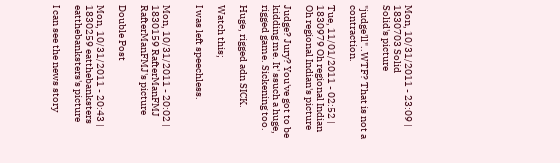Mon, 10/31/2011 - 23:09 | 1830703 Solid
Solid's picture

"judge'll"..WTF? That is not a contraction.

Tue, 11/01/2011 - 02:52 | 1830979 Oh regional Indian
Oh regional Indian's picture

Judge? Jury? You've got to be kidding me. It' ssuch a huge, rigged game. Sickening too.

Huge, rigged adn SICK.

Watch this;

I was left speechless.


Mon, 10/31/2011 - 20:02 | 1830159 RafterManFMJ
RafterManFMJ's picture

Double Post

Mon, 10/31/2011 - 20:43 | 1830259 eatthebanksters
eatthebanksters's picture

I can see the news story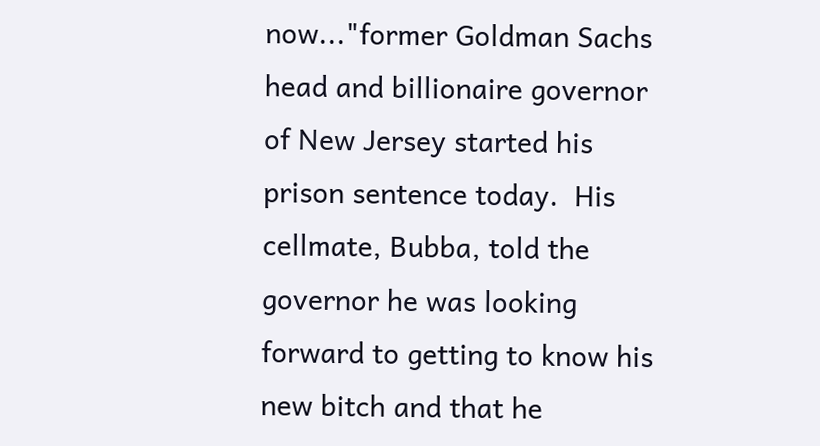now..."former Goldman Sachs head and billionaire governor of New Jersey started his prison sentence today.  His cellmate, Bubba, told the governor he was looking forward to getting to know his new bitch and that he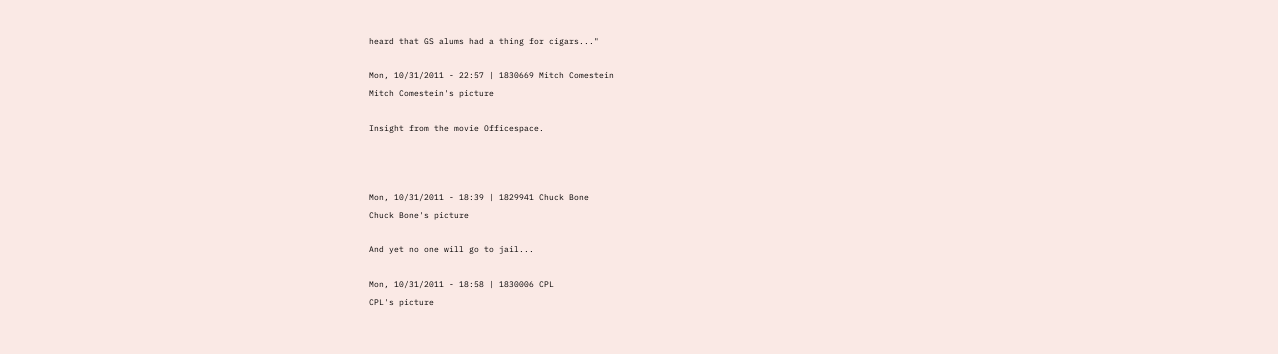heard that GS alums had a thing for cigars..."

Mon, 10/31/2011 - 22:57 | 1830669 Mitch Comestein
Mitch Comestein's picture

Insight from the movie Officespace.



Mon, 10/31/2011 - 18:39 | 1829941 Chuck Bone
Chuck Bone's picture

And yet no one will go to jail...

Mon, 10/31/2011 - 18:58 | 1830006 CPL
CPL's picture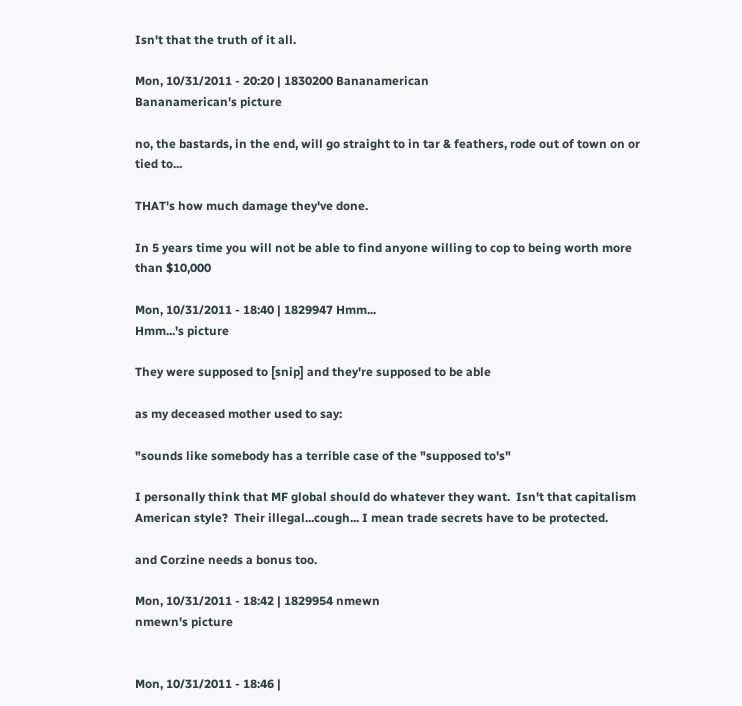Isn't that the truth of it all.

Mon, 10/31/2011 - 20:20 | 1830200 Bananamerican
Bananamerican's picture

no, the bastards, in the end, will go straight to in tar & feathers, rode out of town on or tied to...

THAT's how much damage they've done.

In 5 years time you will not be able to find anyone willing to cop to being worth more than $10,000

Mon, 10/31/2011 - 18:40 | 1829947 Hmm...
Hmm...'s picture

They were supposed to [snip] and they're supposed to be able

as my deceased mother used to say:

"sounds like somebody has a terrible case of the "supposed to's"

I personally think that MF global should do whatever they want.  Isn't that capitalism American style?  Their illegal...cough... I mean trade secrets have to be protected.

and Corzine needs a bonus too.

Mon, 10/31/2011 - 18:42 | 1829954 nmewn
nmewn's picture


Mon, 10/31/2011 - 18:46 |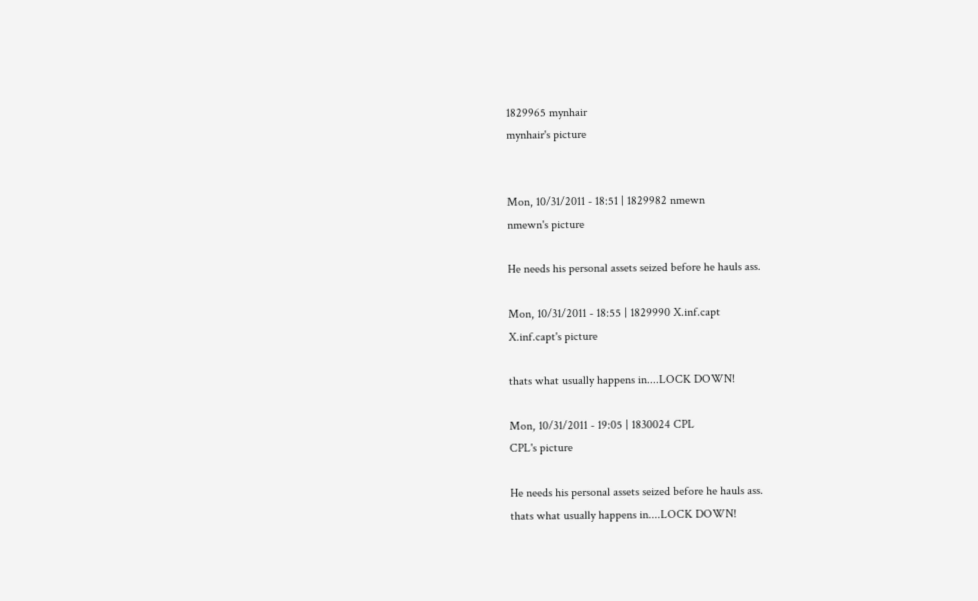1829965 mynhair
mynhair's picture


Mon, 10/31/2011 - 18:51 | 1829982 nmewn
nmewn's picture

He needs his personal assets seized before he hauls ass.

Mon, 10/31/2011 - 18:55 | 1829990 X.inf.capt
X.inf.capt's picture

thats what usually happens in....LOCK DOWN!

Mon, 10/31/2011 - 19:05 | 1830024 CPL
CPL's picture

He needs his personal assets seized before he hauls ass.
thats what usually happens in....LOCK DOWN!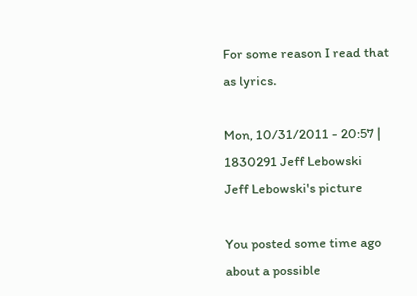For some reason I read that as lyrics.

Mon, 10/31/2011 - 20:57 | 1830291 Jeff Lebowski
Jeff Lebowski's picture

You posted some time ago about a possible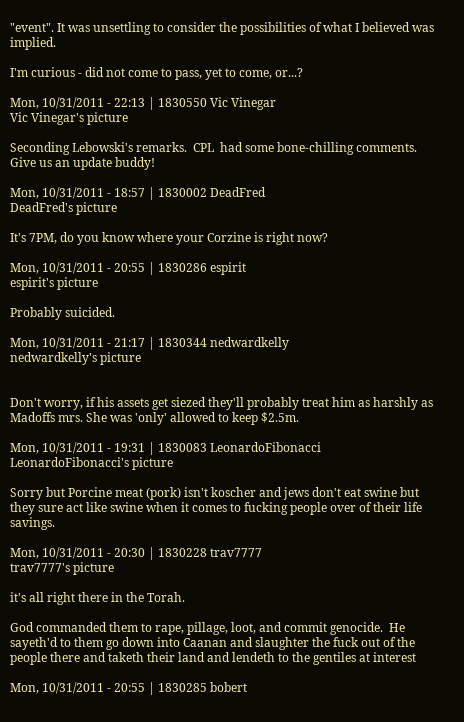"event". It was unsettling to consider the possibilities of what I believed was implied.

I'm curious - did not come to pass, yet to come, or...?

Mon, 10/31/2011 - 22:13 | 1830550 Vic Vinegar
Vic Vinegar's picture

Seconding Lebowski's remarks.  CPL  had some bone-chilling comments.  Give us an update buddy!

Mon, 10/31/2011 - 18:57 | 1830002 DeadFred
DeadFred's picture

It's 7PM, do you know where your Corzine is right now?

Mon, 10/31/2011 - 20:55 | 1830286 espirit
espirit's picture

Probably suicided.

Mon, 10/31/2011 - 21:17 | 1830344 nedwardkelly
nedwardkelly's picture


Don't worry, if his assets get siezed they'll probably treat him as harshly as Madoffs mrs. She was 'only' allowed to keep $2.5m.

Mon, 10/31/2011 - 19:31 | 1830083 LeonardoFibonacci
LeonardoFibonacci's picture

Sorry but Porcine meat (pork) isn't koscher and jews don't eat swine but they sure act like swine when it comes to fucking people over of their life savings.

Mon, 10/31/2011 - 20:30 | 1830228 trav7777
trav7777's picture

it's all right there in the Torah.

God commanded them to rape, pillage, loot, and commit genocide.  He sayeth'd to them go down into Caanan and slaughter the fuck out of the people there and taketh their land and lendeth to the gentiles at interest

Mon, 10/31/2011 - 20:55 | 1830285 bobert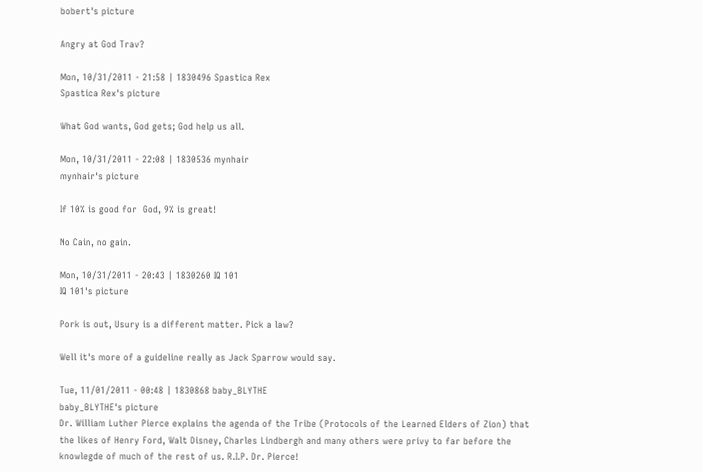bobert's picture

Angry at God Trav?

Mon, 10/31/2011 - 21:58 | 1830496 Spastica Rex
Spastica Rex's picture

What God wants, God gets; God help us all.

Mon, 10/31/2011 - 22:08 | 1830536 mynhair
mynhair's picture

If 10% is good for  God, 9% is great!

No Cain, no gain.

Mon, 10/31/2011 - 20:43 | 1830260 IQ 101
IQ 101's picture

Pork is out, Usury is a different matter. Pick a law?

Well it's more of a guideline really as Jack Sparrow would say.

Tue, 11/01/2011 - 00:48 | 1830868 baby_BLYTHE
baby_BLYTHE's picture
Dr. William Luther Pierce explains the agenda of the Tribe (Protocols of the Learned Elders of Zion) that the likes of Henry Ford, Walt Disney, Charles Lindbergh and many others were privy to far before the knowlegde of much of the rest of us. R.I.P. Dr. Pierce!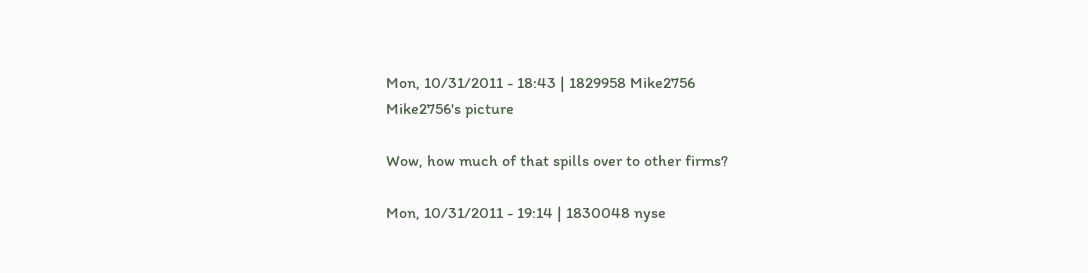Mon, 10/31/2011 - 18:43 | 1829958 Mike2756
Mike2756's picture

Wow, how much of that spills over to other firms?

Mon, 10/31/2011 - 19:14 | 1830048 nyse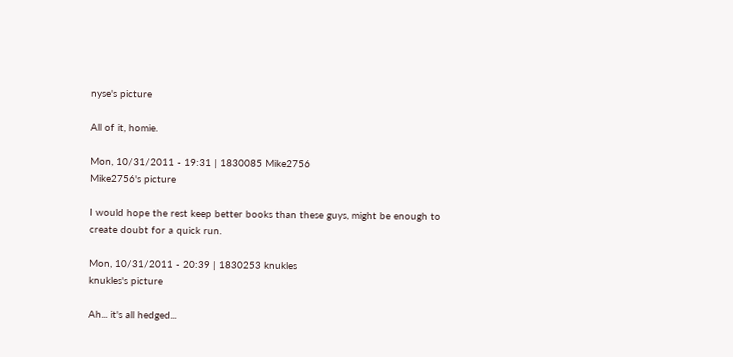nyse's picture

All of it, homie.

Mon, 10/31/2011 - 19:31 | 1830085 Mike2756
Mike2756's picture

I would hope the rest keep better books than these guys, might be enough to create doubt for a quick run.

Mon, 10/31/2011 - 20:39 | 1830253 knukles
knukles's picture

Ah... it's all hedged...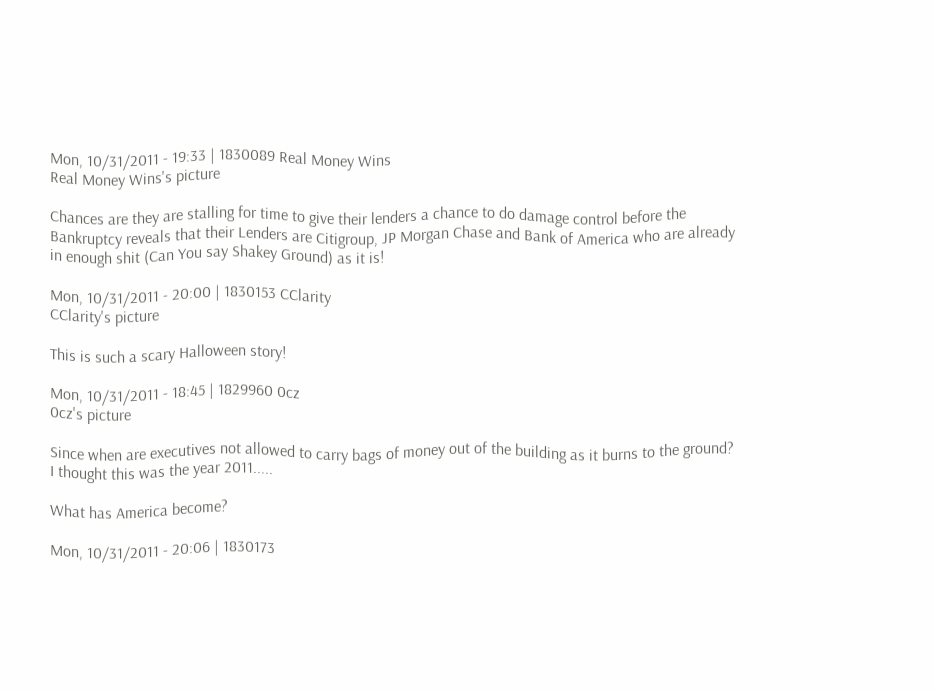Mon, 10/31/2011 - 19:33 | 1830089 Real Money Wins
Real Money Wins's picture

Chances are they are stalling for time to give their lenders a chance to do damage control before the Bankruptcy reveals that their Lenders are Citigroup, JP Morgan Chase and Bank of America who are already in enough shit (Can You say Shakey Ground) as it is!

Mon, 10/31/2011 - 20:00 | 1830153 CClarity
CClarity's picture

This is such a scary Halloween story!

Mon, 10/31/2011 - 18:45 | 1829960 0cz
0cz's picture

Since when are executives not allowed to carry bags of money out of the building as it burns to the ground?  I thought this was the year 2011.....

What has America become?

Mon, 10/31/2011 - 20:06 | 1830173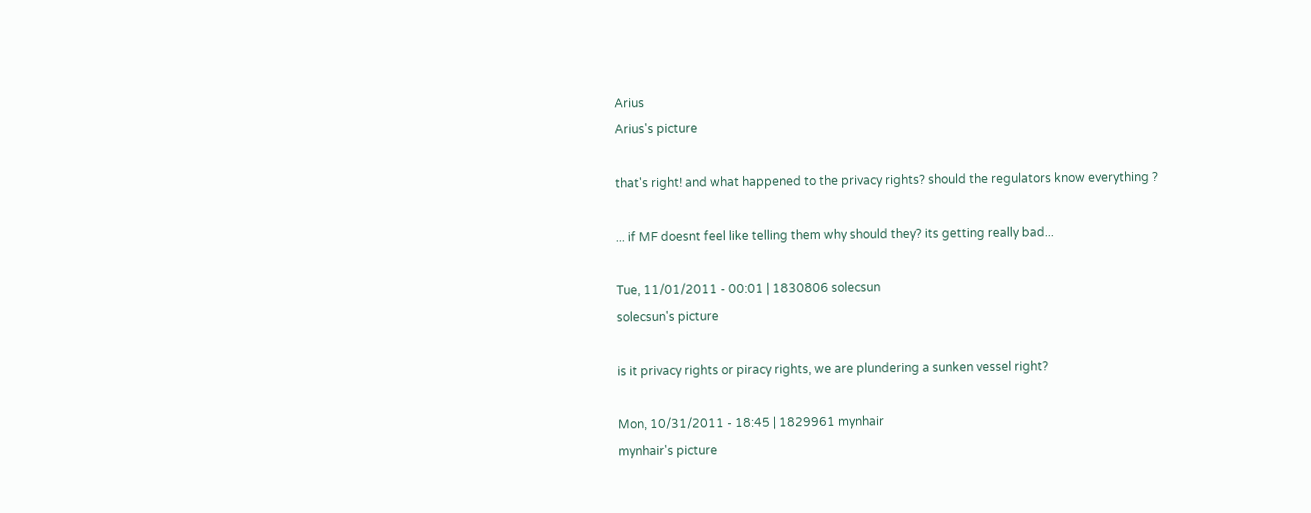Arius
Arius's picture

that's right! and what happened to the privacy rights? should the regulators know everything ?

... if MF doesnt feel like telling them why should they? its getting really bad...

Tue, 11/01/2011 - 00:01 | 1830806 solecsun
solecsun's picture

is it privacy rights or piracy rights, we are plundering a sunken vessel right?

Mon, 10/31/2011 - 18:45 | 1829961 mynhair
mynhair's picture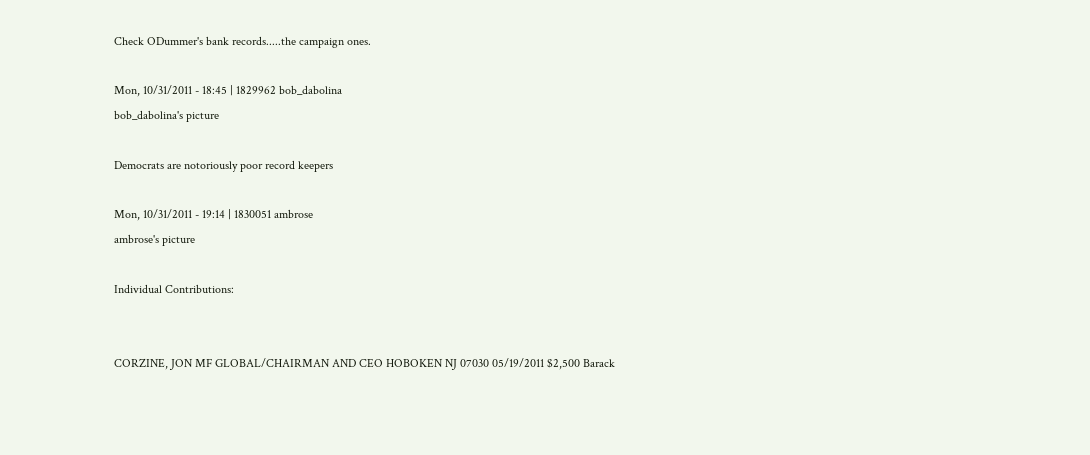Check ODummer's bank records.....the campaign ones.

Mon, 10/31/2011 - 18:45 | 1829962 bob_dabolina
bob_dabolina's picture

Democrats are notoriously poor record keepers

Mon, 10/31/2011 - 19:14 | 1830051 ambrose
ambrose's picture

Individual Contributions:


CORZINE, JON MF GLOBAL/CHAIRMAN AND CEO HOBOKEN NJ 07030 05/19/2011 $2,500 Barack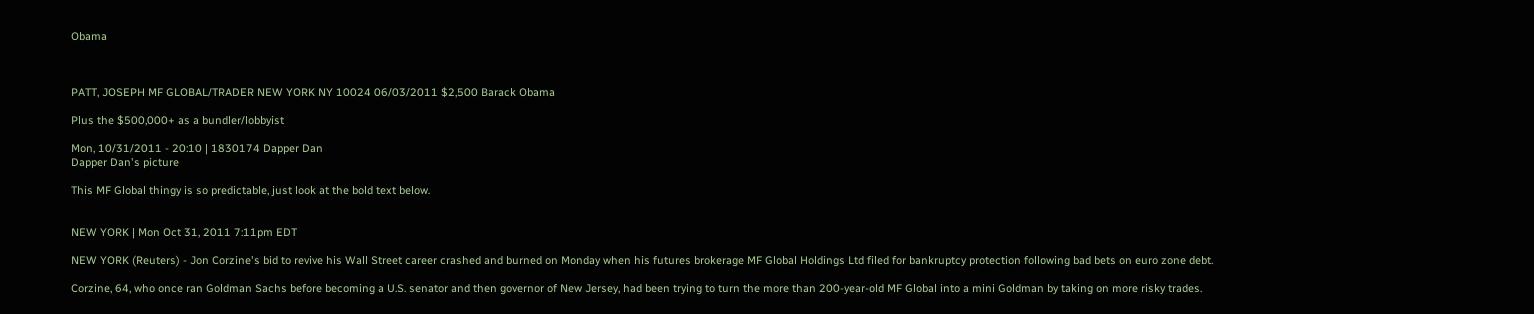Obama



PATT, JOSEPH MF GLOBAL/TRADER NEW YORK NY 10024 06/03/2011 $2,500 Barack Obama

Plus the $500,000+ as a bundler/lobbyist

Mon, 10/31/2011 - 20:10 | 1830174 Dapper Dan
Dapper Dan's picture

This MF Global thingy is so predictable, just look at the bold text below.


NEW YORK | Mon Oct 31, 2011 7:11pm EDT

NEW YORK (Reuters) - Jon Corzine's bid to revive his Wall Street career crashed and burned on Monday when his futures brokerage MF Global Holdings Ltd filed for bankruptcy protection following bad bets on euro zone debt.

Corzine, 64, who once ran Goldman Sachs before becoming a U.S. senator and then governor of New Jersey, had been trying to turn the more than 200-year-old MF Global into a mini Goldman by taking on more risky trades.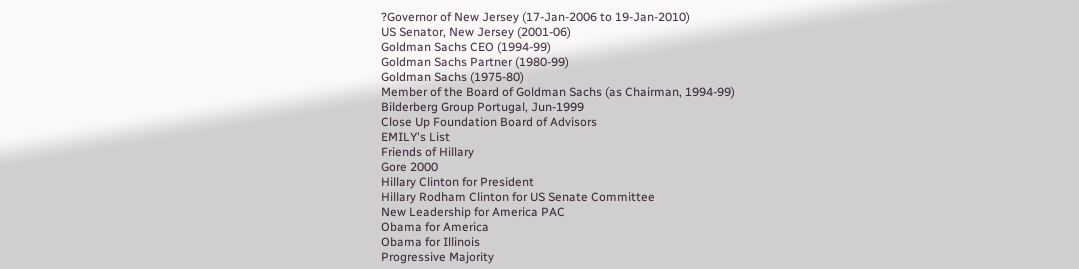?Governor of New Jersey (17-Jan-2006 to 19-Jan-2010)
US Senator, New Jersey (2001-06)
Goldman Sachs CEO (1994-99)
Goldman Sachs Partner (1980-99)
Goldman Sachs (1975-80)
Member of the Board of Goldman Sachs (as Chairman, 1994-99)
Bilderberg Group Portugal, Jun-1999
Close Up Foundation Board of Advisors
EMILY's List
Friends of Hillary
Gore 2000
Hillary Clinton for President
Hillary Rodham Clinton for US Senate Committee
New Leadership for America PAC
Obama for America
Obama for Illinois
Progressive Majority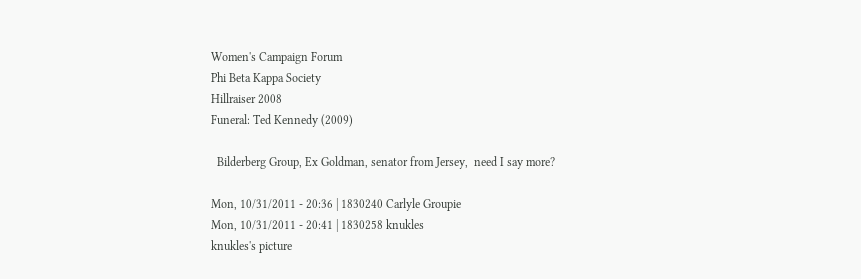Women's Campaign Forum
Phi Beta Kappa Society
Hillraiser 2008
Funeral: Ted Kennedy (2009)

  Bilderberg Group, Ex Goldman, senator from Jersey,  need I say more?

Mon, 10/31/2011 - 20:36 | 1830240 Carlyle Groupie
Mon, 10/31/2011 - 20:41 | 1830258 knukles
knukles's picture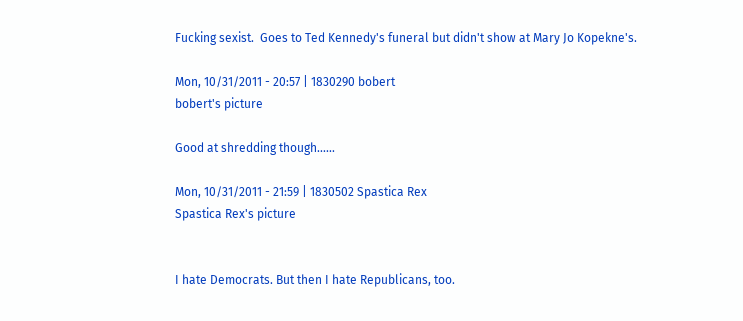Fucking sexist.  Goes to Ted Kennedy's funeral but didn't show at Mary Jo Kopekne's.

Mon, 10/31/2011 - 20:57 | 1830290 bobert
bobert's picture

Good at shredding though......

Mon, 10/31/2011 - 21:59 | 1830502 Spastica Rex
Spastica Rex's picture


I hate Democrats. But then I hate Republicans, too.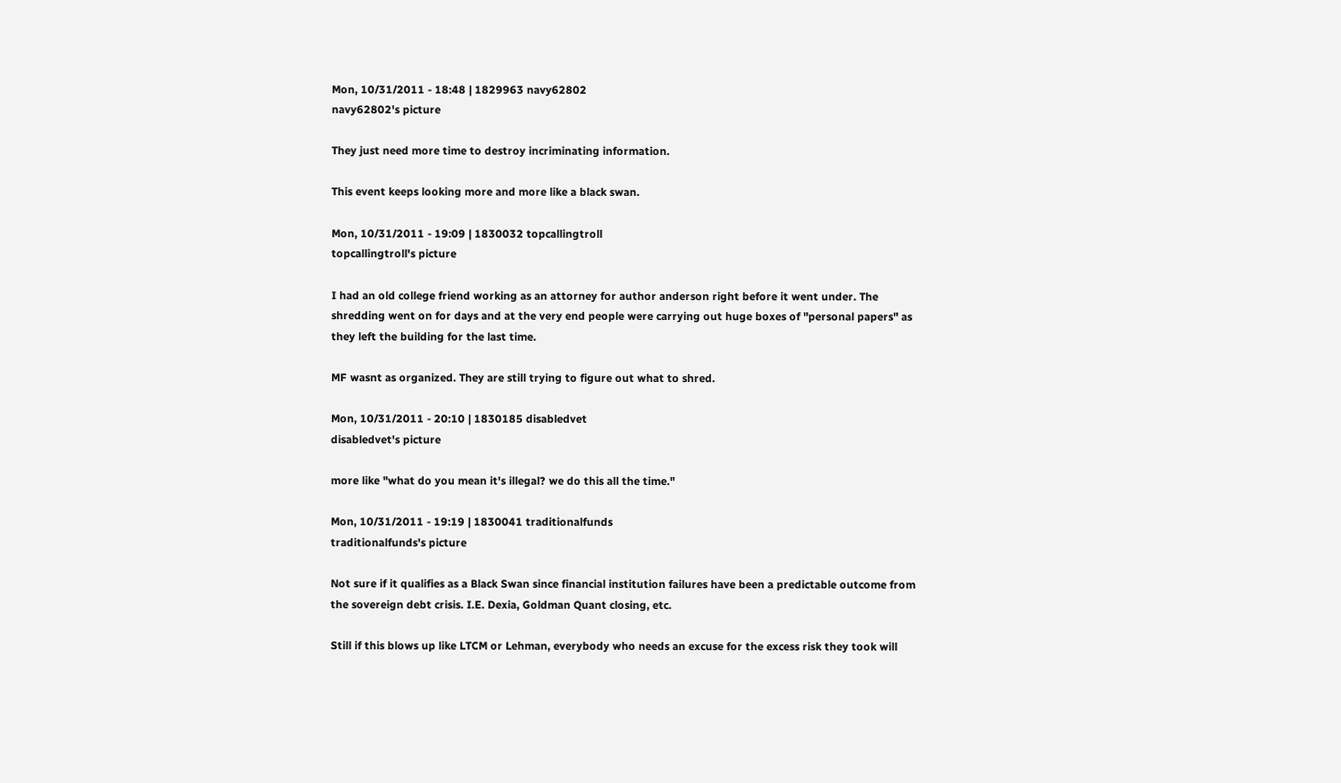Mon, 10/31/2011 - 18:48 | 1829963 navy62802
navy62802's picture

They just need more time to destroy incriminating information.

This event keeps looking more and more like a black swan.

Mon, 10/31/2011 - 19:09 | 1830032 topcallingtroll
topcallingtroll's picture

I had an old college friend working as an attorney for author anderson right before it went under. The shredding went on for days and at the very end people were carrying out huge boxes of "personal papers" as they left the building for the last time.

MF wasnt as organized. They are still trying to figure out what to shred.

Mon, 10/31/2011 - 20:10 | 1830185 disabledvet
disabledvet's picture

more like "what do you mean it's illegal? we do this all the time."

Mon, 10/31/2011 - 19:19 | 1830041 traditionalfunds
traditionalfunds's picture

Not sure if it qualifies as a Black Swan since financial institution failures have been a predictable outcome from the sovereign debt crisis. I.E. Dexia, Goldman Quant closing, etc.

Still if this blows up like LTCM or Lehman, everybody who needs an excuse for the excess risk they took will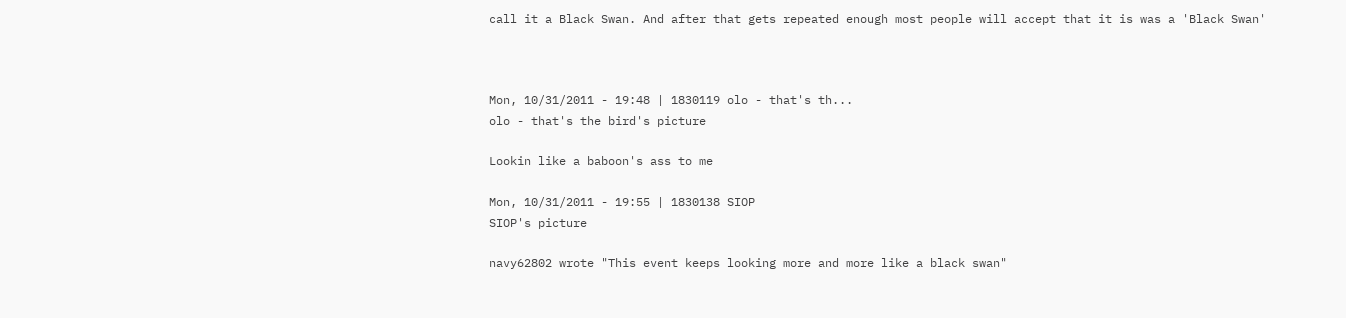call it a Black Swan. And after that gets repeated enough most people will accept that it is was a 'Black Swan'



Mon, 10/31/2011 - 19:48 | 1830119 olo - that's th...
olo - that's the bird's picture

Lookin like a baboon's ass to me

Mon, 10/31/2011 - 19:55 | 1830138 SIOP
SIOP's picture

navy62802 wrote "This event keeps looking more and more like a black swan"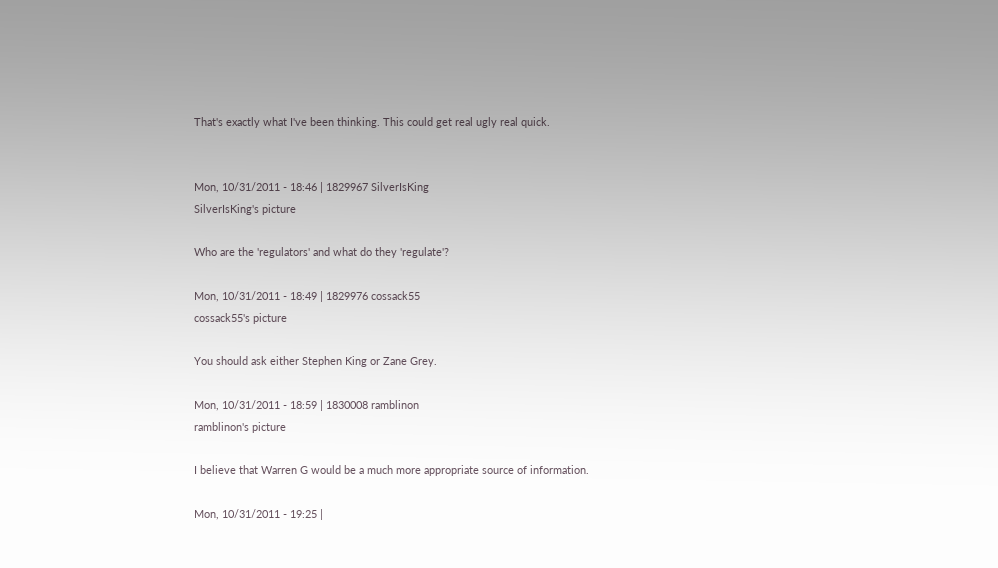That's exactly what I've been thinking. This could get real ugly real quick.


Mon, 10/31/2011 - 18:46 | 1829967 SilverIsKing
SilverIsKing's picture

Who are the 'regulators' and what do they 'regulate'?

Mon, 10/31/2011 - 18:49 | 1829976 cossack55
cossack55's picture

You should ask either Stephen King or Zane Grey.

Mon, 10/31/2011 - 18:59 | 1830008 ramblinon
ramblinon's picture

I believe that Warren G would be a much more appropriate source of information.

Mon, 10/31/2011 - 19:25 |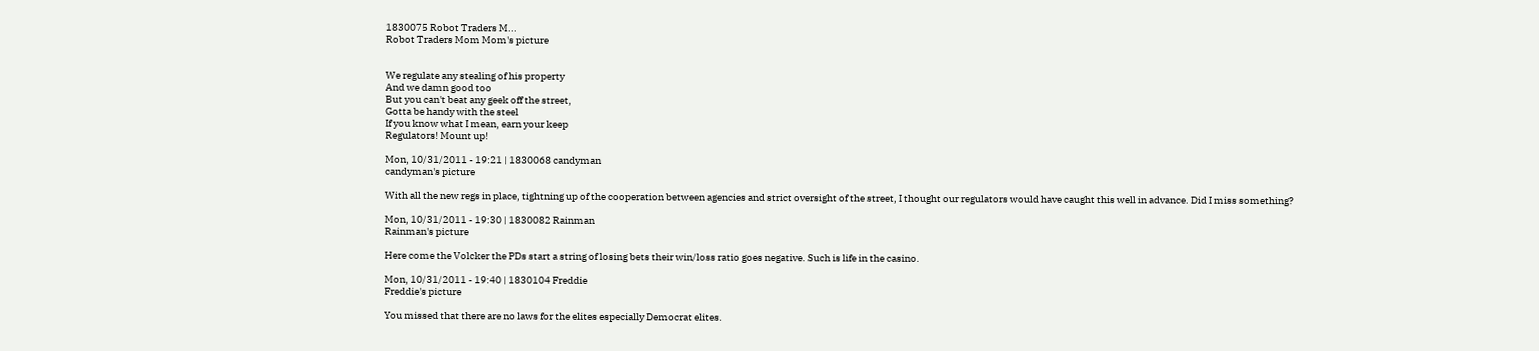1830075 Robot Traders M...
Robot Traders Mom Mom's picture


We regulate any stealing of his property
And we damn good too
But you can't beat any geek off the street,
Gotta be handy with the steel
If you know what I mean, earn your keep
Regulators! Mount up!

Mon, 10/31/2011 - 19:21 | 1830068 candyman
candyman's picture

With all the new regs in place, tightning up of the cooperation between agencies and strict oversight of the street, I thought our regulators would have caught this well in advance. Did I miss something?

Mon, 10/31/2011 - 19:30 | 1830082 Rainman
Rainman's picture

Here come the Volcker the PDs start a string of losing bets their win/loss ratio goes negative. Such is life in the casino.

Mon, 10/31/2011 - 19:40 | 1830104 Freddie
Freddie's picture

You missed that there are no laws for the elites especially Democrat elites.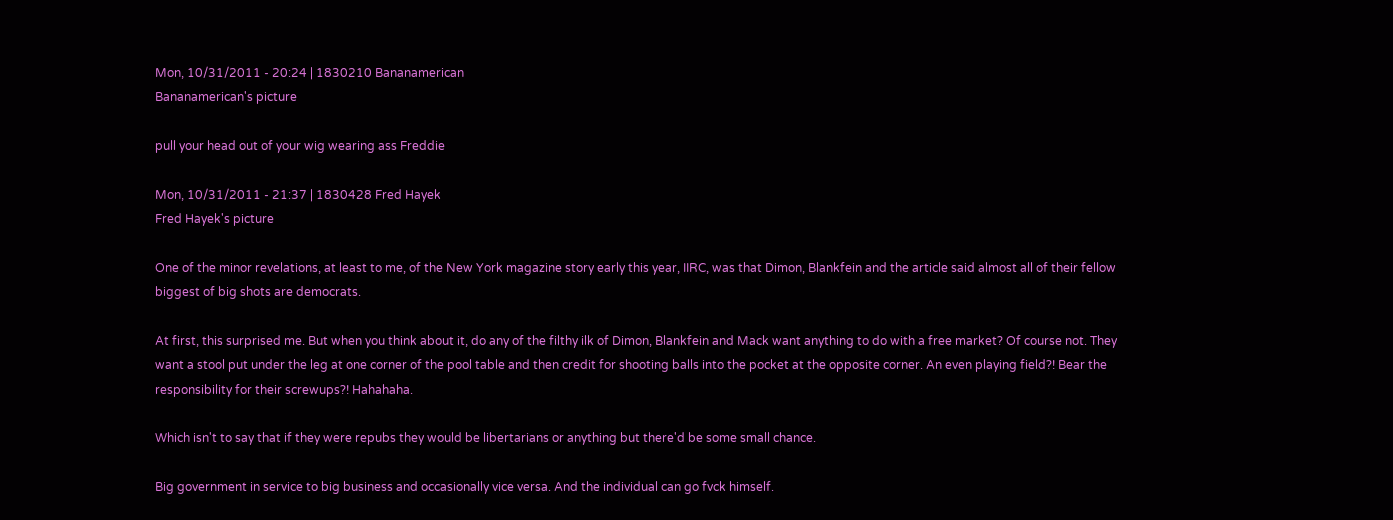Mon, 10/31/2011 - 20:24 | 1830210 Bananamerican
Bananamerican's picture

pull your head out of your wig wearing ass Freddie

Mon, 10/31/2011 - 21:37 | 1830428 Fred Hayek
Fred Hayek's picture

One of the minor revelations, at least to me, of the New York magazine story early this year, IIRC, was that Dimon, Blankfein and the article said almost all of their fellow biggest of big shots are democrats.

At first, this surprised me. But when you think about it, do any of the filthy ilk of Dimon, Blankfein and Mack want anything to do with a free market? Of course not. They want a stool put under the leg at one corner of the pool table and then credit for shooting balls into the pocket at the opposite corner. An even playing field?! Bear the responsibility for their screwups?! Hahahaha.

Which isn't to say that if they were repubs they would be libertarians or anything but there'd be some small chance.

Big government in service to big business and occasionally vice versa. And the individual can go fvck himself.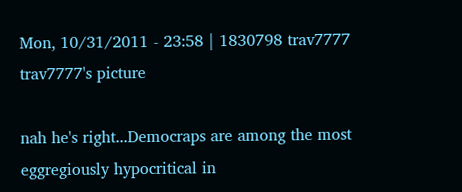Mon, 10/31/2011 - 23:58 | 1830798 trav7777
trav7777's picture

nah he's right...Democraps are among the most eggregiously hypocritical in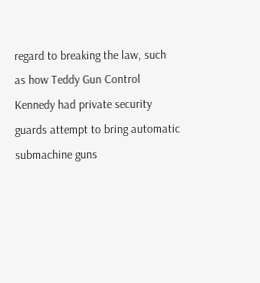regard to breaking the law, such as how Teddy Gun Control Kennedy had private security guards attempt to bring automatic submachine guns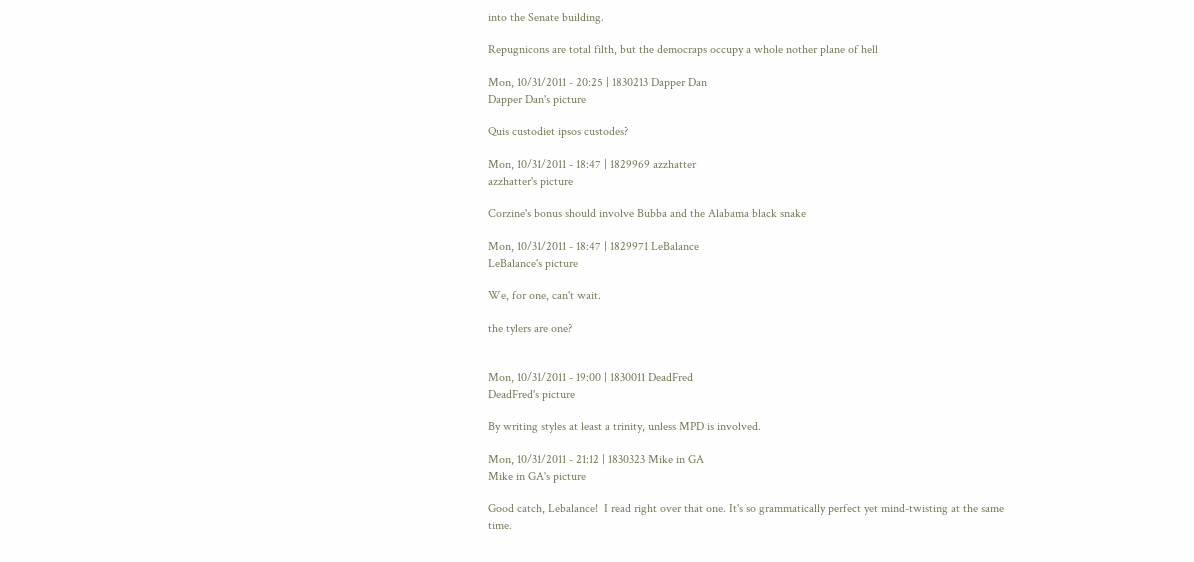into the Senate building.

Repugnicons are total filth, but the democraps occupy a whole nother plane of hell

Mon, 10/31/2011 - 20:25 | 1830213 Dapper Dan
Dapper Dan's picture

Quis custodiet ipsos custodes?

Mon, 10/31/2011 - 18:47 | 1829969 azzhatter
azzhatter's picture

Corzine's bonus should involve Bubba and the Alabama black snake

Mon, 10/31/2011 - 18:47 | 1829971 LeBalance
LeBalance's picture

We, for one, can't wait.

the tylers are one?


Mon, 10/31/2011 - 19:00 | 1830011 DeadFred
DeadFred's picture

By writing styles at least a trinity, unless MPD is involved.

Mon, 10/31/2011 - 21:12 | 1830323 Mike in GA
Mike in GA's picture

Good catch, Lebalance!  I read right over that one. It's so grammatically perfect yet mind-twisting at the same time.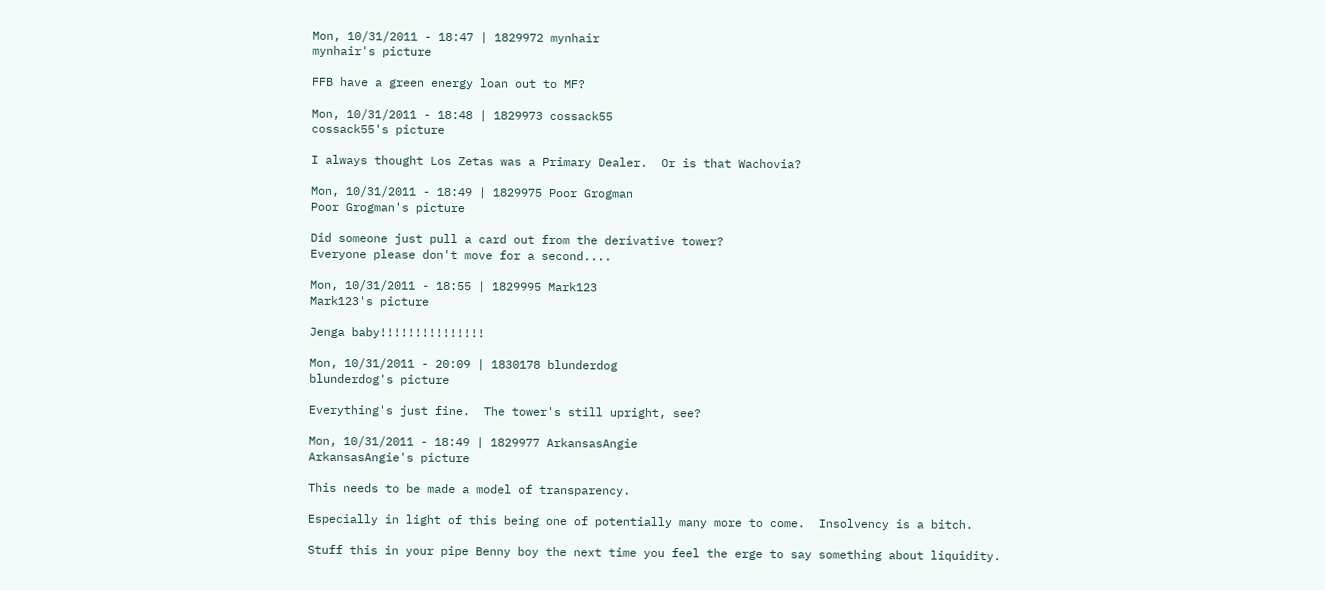Mon, 10/31/2011 - 18:47 | 1829972 mynhair
mynhair's picture

FFB have a green energy loan out to MF?

Mon, 10/31/2011 - 18:48 | 1829973 cossack55
cossack55's picture

I always thought Los Zetas was a Primary Dealer.  Or is that Wachovia?

Mon, 10/31/2011 - 18:49 | 1829975 Poor Grogman
Poor Grogman's picture

Did someone just pull a card out from the derivative tower?
Everyone please don't move for a second....

Mon, 10/31/2011 - 18:55 | 1829995 Mark123
Mark123's picture

Jenga baby!!!!!!!!!!!!!!!

Mon, 10/31/2011 - 20:09 | 1830178 blunderdog
blunderdog's picture

Everything's just fine.  The tower's still upright, see?

Mon, 10/31/2011 - 18:49 | 1829977 ArkansasAngie
ArkansasAngie's picture

This needs to be made a model of transparency.

Especially in light of this being one of potentially many more to come.  Insolvency is a bitch.

Stuff this in your pipe Benny boy the next time you feel the erge to say something about liquidity.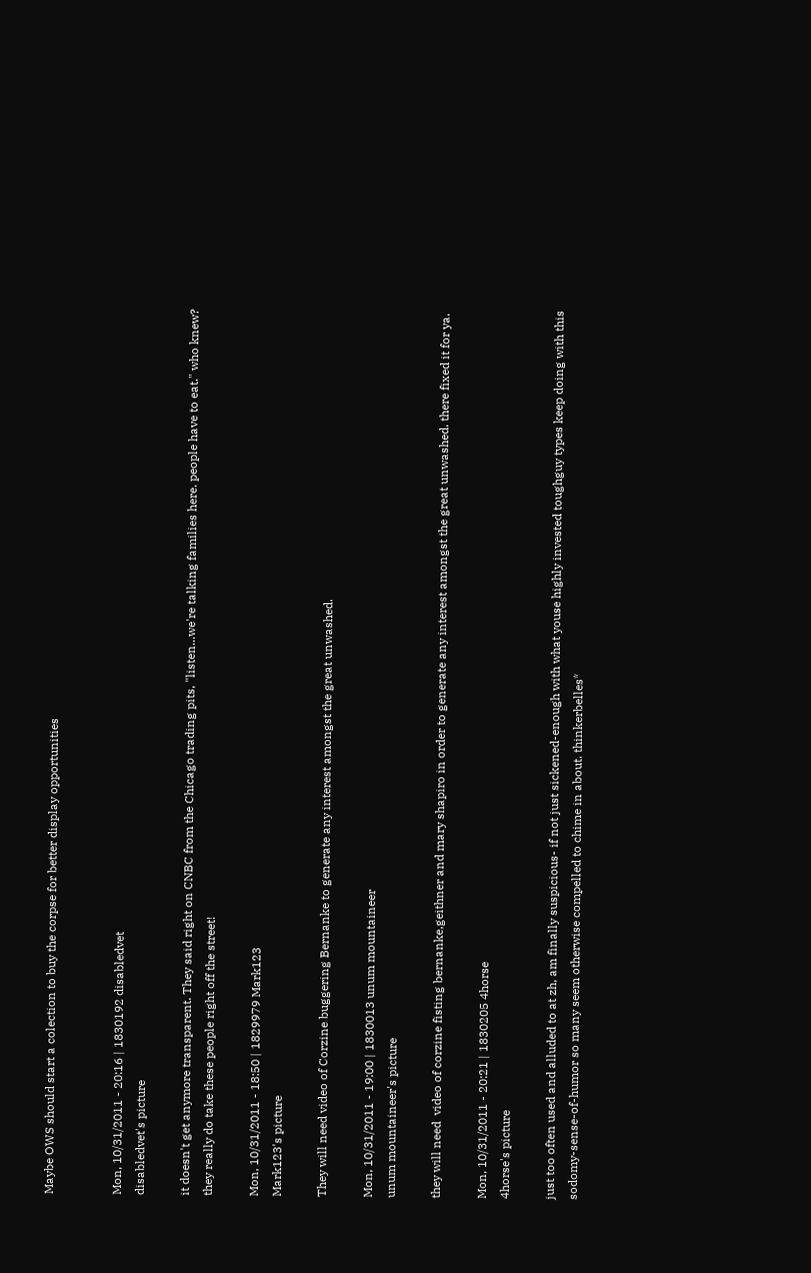Maybe OWS should start a colection to buy the corpse for better display opportunities


Mon, 10/31/2011 - 20:16 | 1830192 disabledvet
disabledvet's picture

it doesn't get anymore transparent. They said right on CNBC from the Chicago trading pits, "listen...we're talking families here. people have to eat." who knew? they really do take these people right off the street!

Mon, 10/31/2011 - 18:50 | 1829979 Mark123
Mark123's picture

They will need video of Corzine buggering Bernanke to generate any interest amongst the great unwashed.

Mon, 10/31/2011 - 19:00 | 1830013 unum mountaineer
unum mountaineer's picture

they will need  video of corzine fisting bernanke,geithner and mary shapiro in order to generate any interest amongst the great unwashed. there fixed it for ya.

Mon, 10/31/2011 - 20:21 | 1830205 4horse
4horse's picture

just too often used and alluded to at zh, am finally suspicious- if not just sickened-enough with what youse highly invested toughguy types keep doing with this sodomy-sense-of-humor so many seem otherwise compelled to chime in about. thinkerbelles*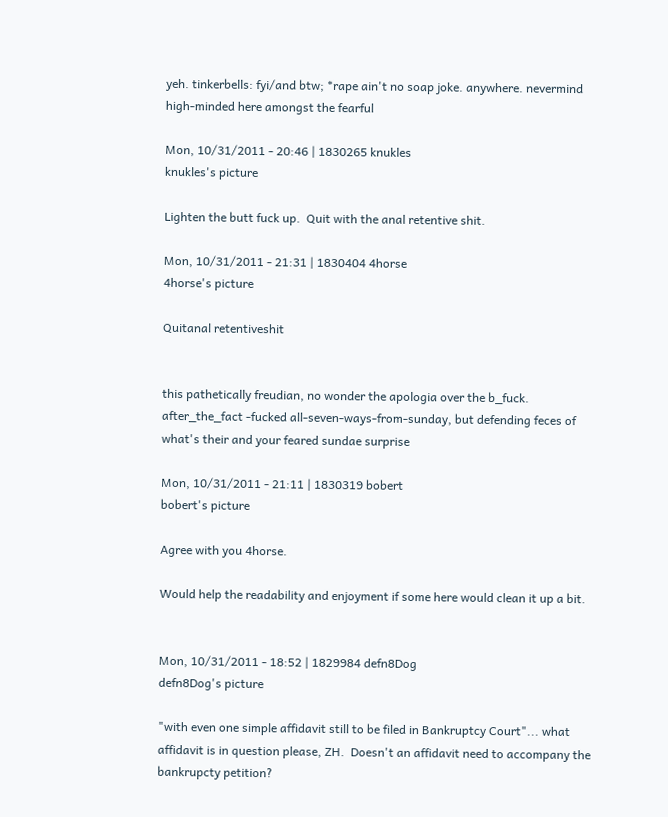yeh. tinkerbells: fyi/and btw; *rape ain't no soap joke. anywhere. nevermind high-minded here amongst the fearful

Mon, 10/31/2011 - 20:46 | 1830265 knukles
knukles's picture

Lighten the butt fuck up.  Quit with the anal retentive shit.

Mon, 10/31/2011 - 21:31 | 1830404 4horse
4horse's picture

Quitanal retentiveshit


this pathetically freudian, no wonder the apologia over the b_fuck. after_the_fact -fucked all-seven-ways-from-sunday, but defending feces of what's their and your feared sundae surprise

Mon, 10/31/2011 - 21:11 | 1830319 bobert
bobert's picture

Agree with you 4horse.

Would help the readability and enjoyment if some here would clean it up a bit.


Mon, 10/31/2011 - 18:52 | 1829984 defn8Dog
defn8Dog's picture

"with even one simple affidavit still to be filed in Bankruptcy Court"... what affidavit is in question please, ZH.  Doesn't an affidavit need to accompany the bankrupcty petition?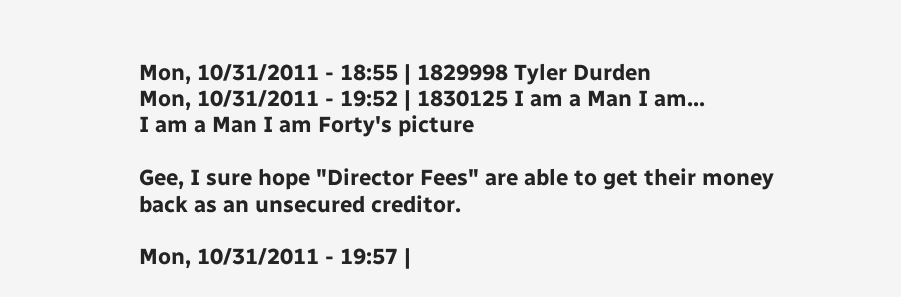Mon, 10/31/2011 - 18:55 | 1829998 Tyler Durden
Mon, 10/31/2011 - 19:52 | 1830125 I am a Man I am...
I am a Man I am Forty's picture

Gee, I sure hope "Director Fees" are able to get their money back as an unsecured creditor.

Mon, 10/31/2011 - 19:57 |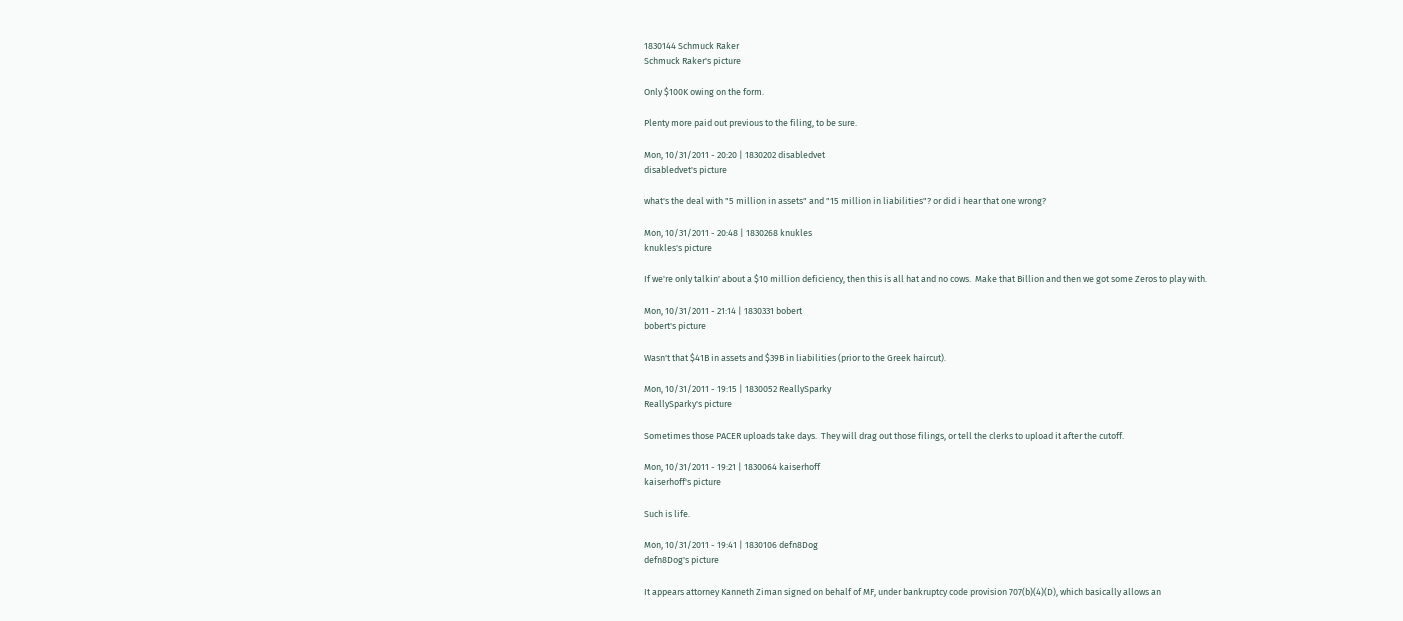1830144 Schmuck Raker
Schmuck Raker's picture

Only $100K owing on the form.

Plenty more paid out previous to the filing, to be sure.

Mon, 10/31/2011 - 20:20 | 1830202 disabledvet
disabledvet's picture

what's the deal with "5 million in assets" and "15 million in liabilities"? or did i hear that one wrong?

Mon, 10/31/2011 - 20:48 | 1830268 knukles
knukles's picture

If we're only talkin' about a $10 million deficiency, then this is all hat and no cows.  Make that Billion and then we got some Zeros to play with.

Mon, 10/31/2011 - 21:14 | 1830331 bobert
bobert's picture

Wasn't that $41B in assets and $39B in liabilities (prior to the Greek haircut).

Mon, 10/31/2011 - 19:15 | 1830052 ReallySparky
ReallySparky's picture

Sometimes those PACER uploads take days.  They will drag out those filings, or tell the clerks to upload it after the cutoff.

Mon, 10/31/2011 - 19:21 | 1830064 kaiserhoff
kaiserhoff's picture

Such is life.

Mon, 10/31/2011 - 19:41 | 1830106 defn8Dog
defn8Dog's picture

It appears attorney Kanneth Ziman signed on behalf of MF, under bankruptcy code provision 707(b)(4)(D), which basically allows an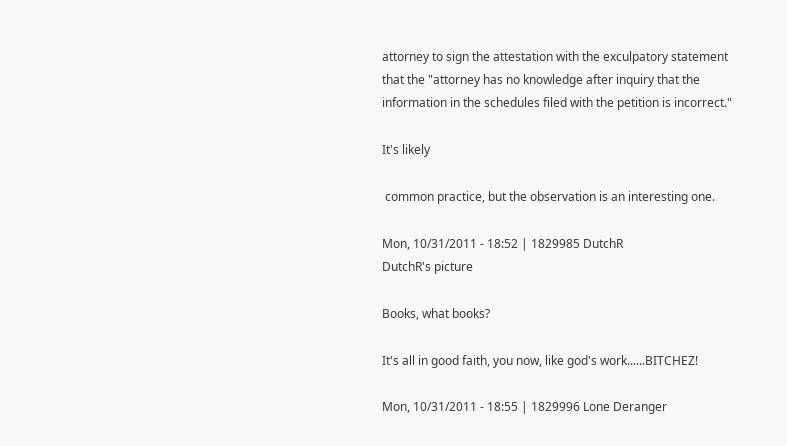attorney to sign the attestation with the exculpatory statement that the "attorney has no knowledge after inquiry that the information in the schedules filed with the petition is incorrect."

It's likely

 common practice, but the observation is an interesting one.

Mon, 10/31/2011 - 18:52 | 1829985 DutchR
DutchR's picture

Books, what books?

It's all in good faith, you now, like god's work......BITCHEZ!

Mon, 10/31/2011 - 18:55 | 1829996 Lone Deranger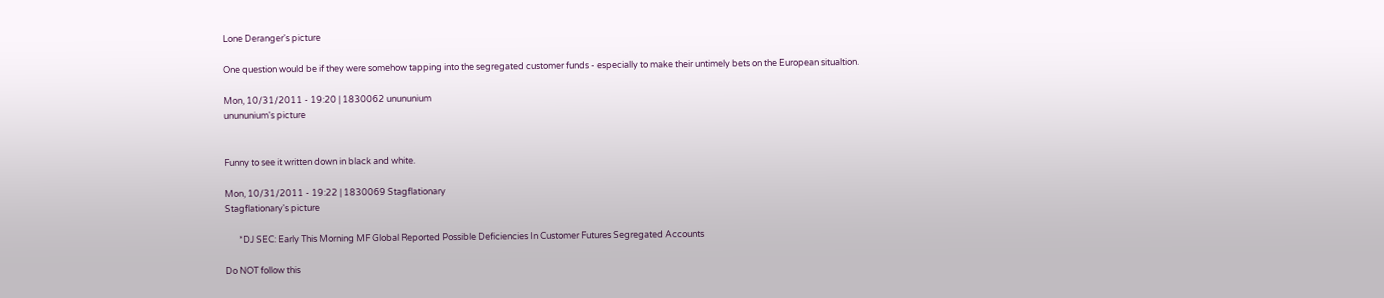Lone Deranger's picture

One question would be if they were somehow tapping into the segregated customer funds - especially to make their untimely bets on the European situaltion.

Mon, 10/31/2011 - 19:20 | 1830062 unununium
unununium's picture


Funny to see it written down in black and white.

Mon, 10/31/2011 - 19:22 | 1830069 Stagflationary
Stagflationary's picture

       *DJ SEC: Early This Morning MF Global Reported Possible Deficiencies In Customer Futures Segregated Accounts

Do NOT follow this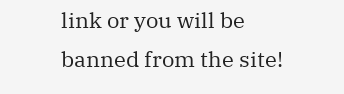link or you will be banned from the site!